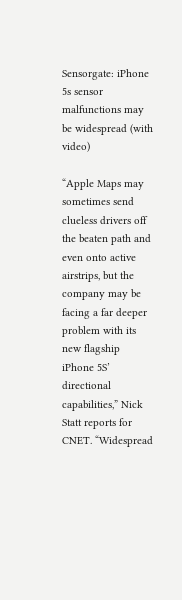Sensorgate: iPhone 5s sensor malfunctions may be widespread (with video)

“Apple Maps may sometimes send clueless drivers off the beaten path and even onto active airstrips, but the company may be facing a far deeper problem with its new flagship iPhone 5S’ directional capabilities,” Nick Statt reports for CNET. “Widespread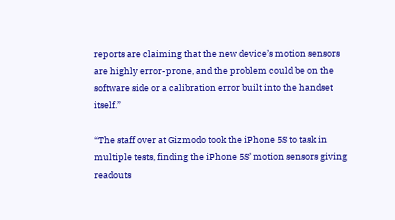reports are claiming that the new device’s motion sensors are highly error-prone, and the problem could be on the software side or a calibration error built into the handset itself.”

“The staff over at Gizmodo took the iPhone 5S to task in multiple tests, finding the iPhone 5S’ motion sensors giving readouts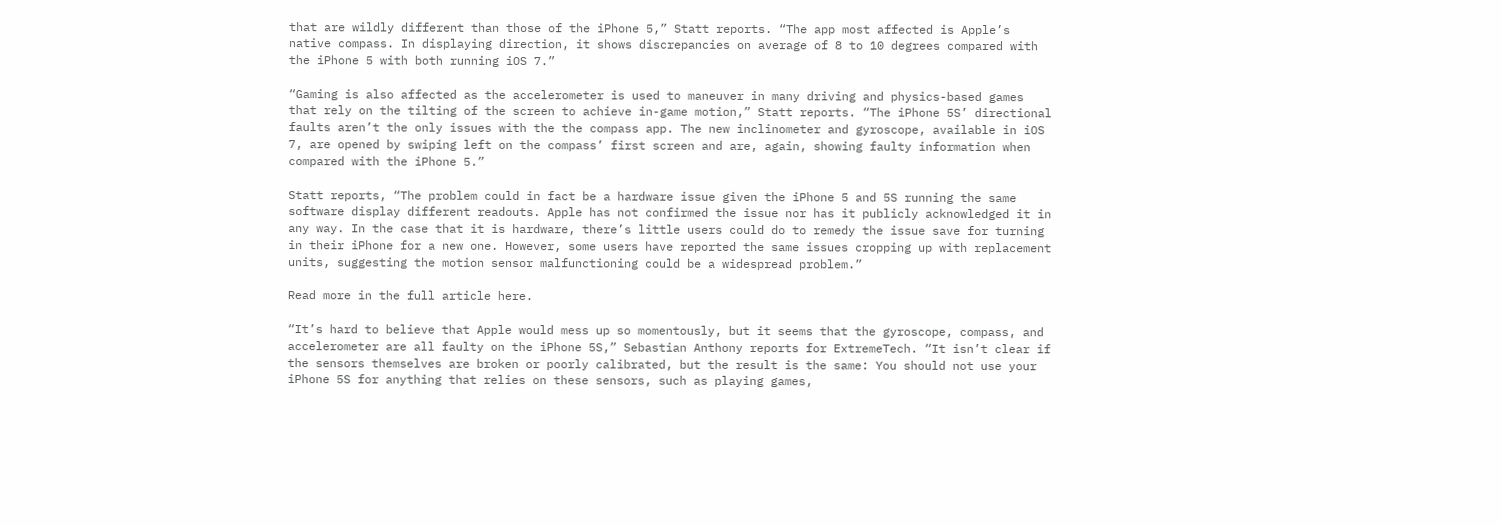that are wildly different than those of the iPhone 5,” Statt reports. “The app most affected is Apple’s native compass. In displaying direction, it shows discrepancies on average of 8 to 10 degrees compared with the iPhone 5 with both running iOS 7.”

“Gaming is also affected as the accelerometer is used to maneuver in many driving and physics-based games that rely on the tilting of the screen to achieve in-game motion,” Statt reports. “The iPhone 5S’ directional faults aren’t the only issues with the the compass app. The new inclinometer and gyroscope, available in iOS 7, are opened by swiping left on the compass’ first screen and are, again, showing faulty information when compared with the iPhone 5.”

Statt reports, “The problem could in fact be a hardware issue given the iPhone 5 and 5S running the same software display different readouts. Apple has not confirmed the issue nor has it publicly acknowledged it in any way. In the case that it is hardware, there’s little users could do to remedy the issue save for turning in their iPhone for a new one. However, some users have reported the same issues cropping up with replacement units, suggesting the motion sensor malfunctioning could be a widespread problem.”

Read more in the full article here.

“It’s hard to believe that Apple would mess up so momentously, but it seems that the gyroscope, compass, and accelerometer are all faulty on the iPhone 5S,” Sebastian Anthony reports for ExtremeTech. “It isn’t clear if the sensors themselves are broken or poorly calibrated, but the result is the same: You should not use your iPhone 5S for anything that relies on these sensors, such as playing games,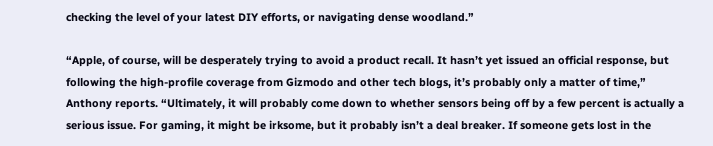checking the level of your latest DIY efforts, or navigating dense woodland.”

“Apple, of course, will be desperately trying to avoid a product recall. It hasn’t yet issued an official response, but following the high-profile coverage from Gizmodo and other tech blogs, it’s probably only a matter of time,” Anthony reports. “Ultimately, it will probably come down to whether sensors being off by a few percent is actually a serious issue. For gaming, it might be irksome, but it probably isn’t a deal breaker. If someone gets lost in the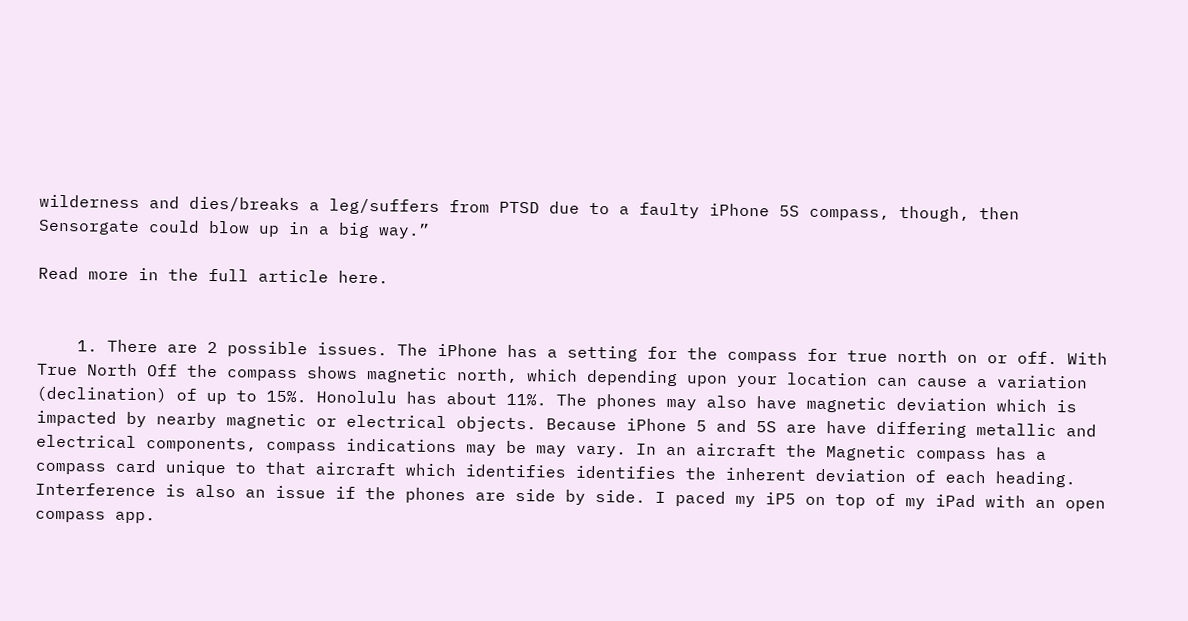wilderness and dies/breaks a leg/suffers from PTSD due to a faulty iPhone 5S compass, though, then Sensorgate could blow up in a big way.”

Read more in the full article here.


    1. There are 2 possible issues. The iPhone has a setting for the compass for true north on or off. With True North Off the compass shows magnetic north, which depending upon your location can cause a variation (declination) of up to 15%. Honolulu has about 11%. The phones may also have magnetic deviation which is impacted by nearby magnetic or electrical objects. Because iPhone 5 and 5S are have differing metallic and electrical components, compass indications may be may vary. In an aircraft the Magnetic compass has a compass card unique to that aircraft which identifies identifies the inherent deviation of each heading. Interference is also an issue if the phones are side by side. I paced my iP5 on top of my iPad with an open compass app.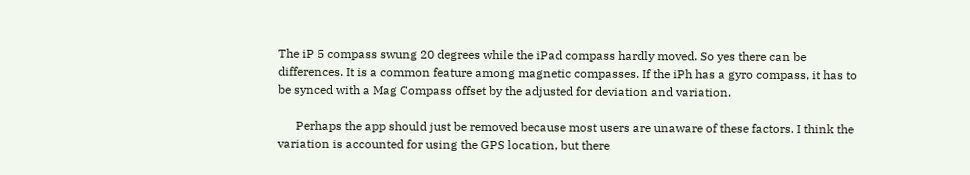The iP 5 compass swung 20 degrees while the iPad compass hardly moved. So yes there can be differences. It is a common feature among magnetic compasses. If the iPh has a gyro compass, it has to be synced with a Mag Compass offset by the adjusted for deviation and variation.

      Perhaps the app should just be removed because most users are unaware of these factors. I think the variation is accounted for using the GPS location, but there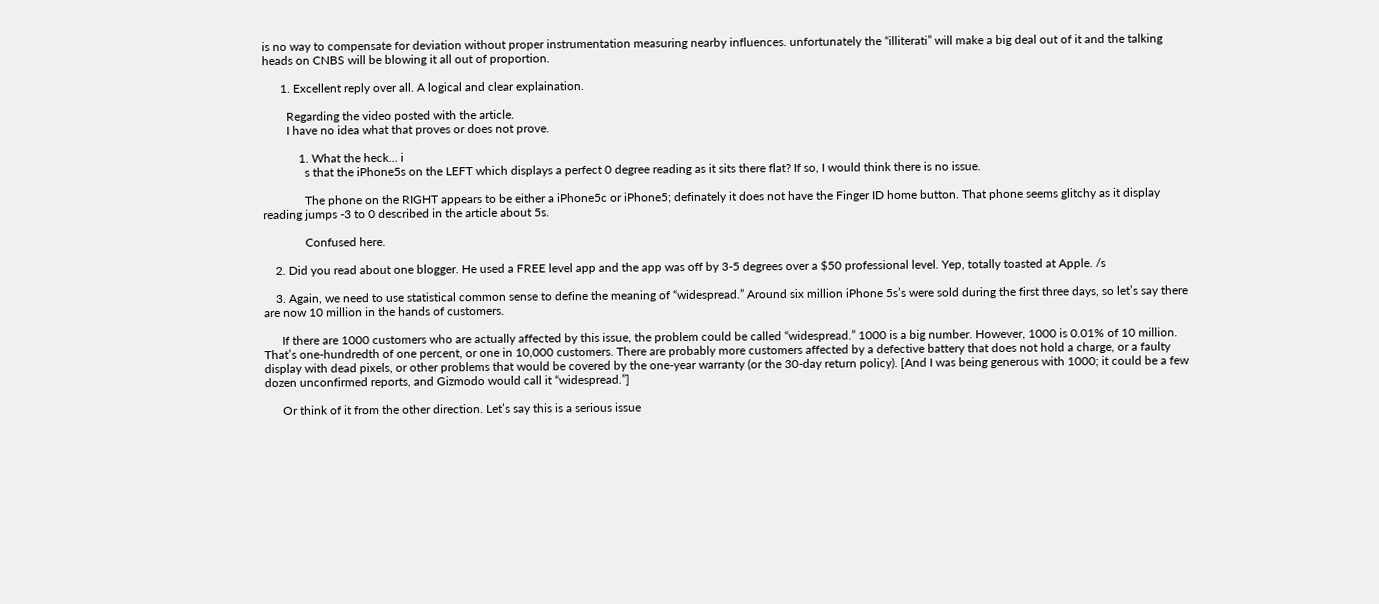is no way to compensate for deviation without proper instrumentation measuring nearby influences. unfortunately the “illiterati” will make a big deal out of it and the talking heads on CNBS will be blowing it all out of proportion.

      1. Excellent reply over all. A logical and clear explaination.

        Regarding the video posted with the article.
        I have no idea what that proves or does not prove.

            1. What the heck… i
              s that the iPhone5s on the LEFT which displays a perfect 0 degree reading as it sits there flat? If so, I would think there is no issue.

              The phone on the RIGHT appears to be either a iPhone5c or iPhone5; definately it does not have the Finger ID home button. That phone seems glitchy as it display reading jumps -3 to 0 described in the article about 5s.

              Confused here.

    2. Did you read about one blogger. He used a FREE level app and the app was off by 3-5 degrees over a $50 professional level. Yep, totally toasted at Apple. /s

    3. Again, we need to use statistical common sense to define the meaning of “widespread.” Around six million iPhone 5s’s were sold during the first three days, so let’s say there are now 10 million in the hands of customers.

      If there are 1000 customers who are actually affected by this issue, the problem could be called “widespread.” 1000 is a big number. However, 1000 is 0.01% of 10 million. That’s one-hundredth of one percent, or one in 10,000 customers. There are probably more customers affected by a defective battery that does not hold a charge, or a faulty display with dead pixels, or other problems that would be covered by the one-year warranty (or the 30-day return policy). [And I was being generous with 1000; it could be a few dozen unconfirmed reports, and Gizmodo would call it “widespread.”]

      Or think of it from the other direction. Let’s say this is a serious issue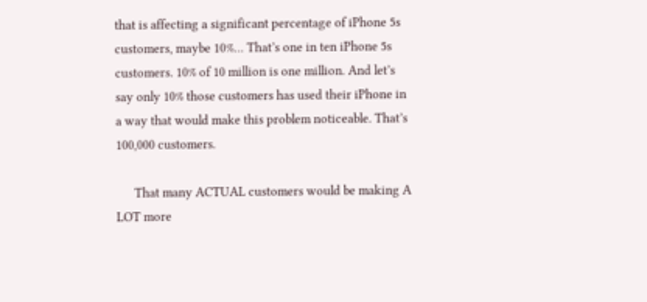that is affecting a significant percentage of iPhone 5s customers, maybe 10%… That’s one in ten iPhone 5s customers. 10% of 10 million is one million. And let’s say only 10% those customers has used their iPhone in a way that would make this problem noticeable. That’s 100,000 customers.

      That many ACTUAL customers would be making A LOT more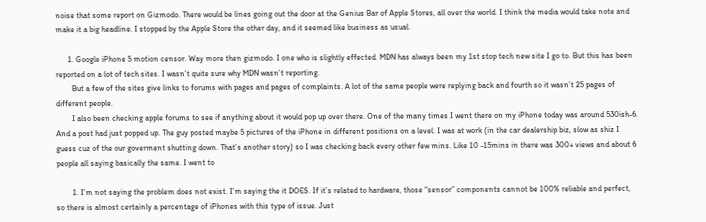noise that some report on Gizmodo. There would be lines going out the door at the Genius Bar of Apple Stores, all over the world. I think the media would take note and make it a big headline. I stopped by the Apple Store the other day, and it seemed like business as usual.

      1. Google iPhone 5 motion censor. Way more then gizmodo. I one who is slightly effected. MDN has always been my 1st stop tech new site I go to. But this has been reported on a lot of tech sites. I wasn’t quite sure why MDN wasn’t reporting.
        But a few of the sites give links to forums with pages and pages of complaints. A lot of the same people were replying back and fourth so it wasn’t 25 pages of different people.
        I also been checking apple forums to see if anything about it would pop up over there. One of the many times I went there on my iPhone today was around 530ish-6. And a post had just popped up. The guy posted maybe 5 pictures of the iPhone in different positions on a level. I was at work (in the car dealership biz, slow as shiz I guess cuz of the our goverment shutting down. That’s another story) so I was checking back every other few mins. Like 10 -15mins in there was 300+ views and about 6 people all saying basically the same. I went to

        1. I’m not saying the problem does not exist. I’m saying the it DOES. If it’s related to hardware, those “sensor” components cannot be 100% reliable and perfect, so there is almost certainly a percentage of iPhones with this type of issue. Just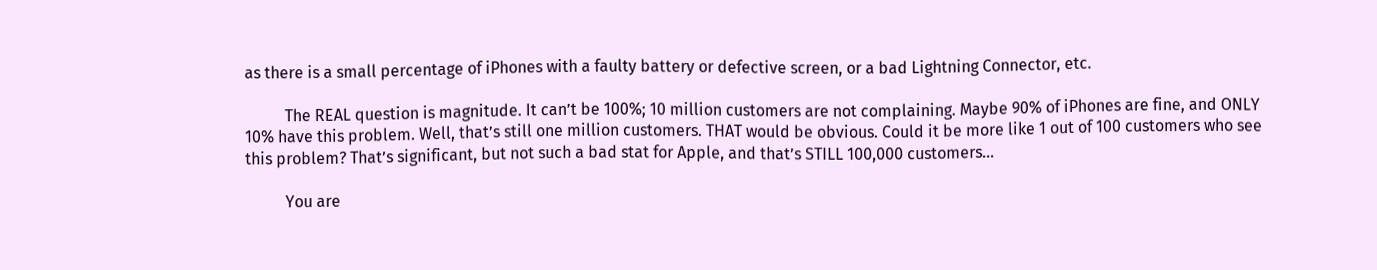as there is a small percentage of iPhones with a faulty battery or defective screen, or a bad Lightning Connector, etc.

          The REAL question is magnitude. It can’t be 100%; 10 million customers are not complaining. Maybe 90% of iPhones are fine, and ONLY 10% have this problem. Well, that’s still one million customers. THAT would be obvious. Could it be more like 1 out of 100 customers who see this problem? That’s significant, but not such a bad stat for Apple, and that’s STILL 100,000 customers…

          You are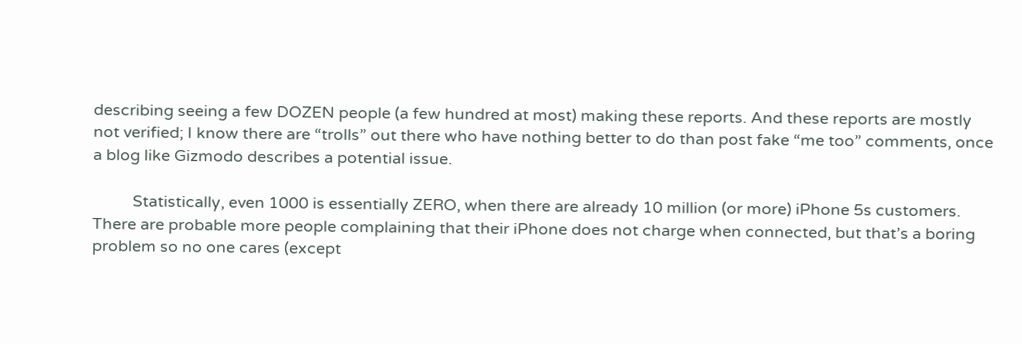describing seeing a few DOZEN people (a few hundred at most) making these reports. And these reports are mostly not verified; I know there are “trolls” out there who have nothing better to do than post fake “me too” comments, once a blog like Gizmodo describes a potential issue.

          Statistically, even 1000 is essentially ZERO, when there are already 10 million (or more) iPhone 5s customers. There are probable more people complaining that their iPhone does not charge when connected, but that’s a boring problem so no one cares (except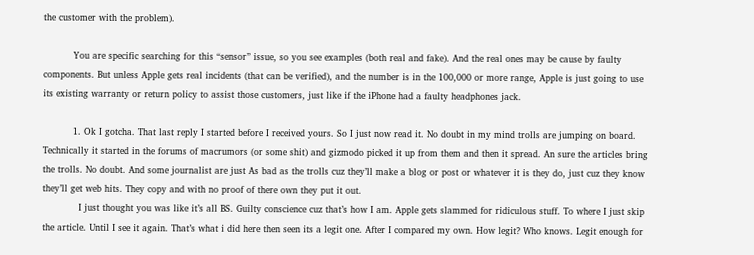the customer with the problem).

          You are specific searching for this “sensor” issue, so you see examples (both real and fake). And the real ones may be cause by faulty components. But unless Apple gets real incidents (that can be verified), and the number is in the 100,000 or more range, Apple is just going to use its existing warranty or return policy to assist those customers, just like if the iPhone had a faulty headphones jack.

          1. Ok I gotcha. That last reply I started before I received yours. So I just now read it. No doubt in my mind trolls are jumping on board. Technically it started in the forums of macrumors (or some shit) and gizmodo picked it up from them and then it spread. An sure the articles bring the trolls. No doubt. And some journalist are just As bad as the trolls cuz they’ll make a blog or post or whatever it is they do, just cuz they know they’ll get web hits. They copy and with no proof of there own they put it out.
            I just thought you was like it’s all BS. Guilty conscience cuz that’s how I am. Apple gets slammed for ridiculous stuff. To where I just skip the article. Until I see it again. That’s what i did here then seen its a legit one. After I compared my own. How legit? Who knows. Legit enough for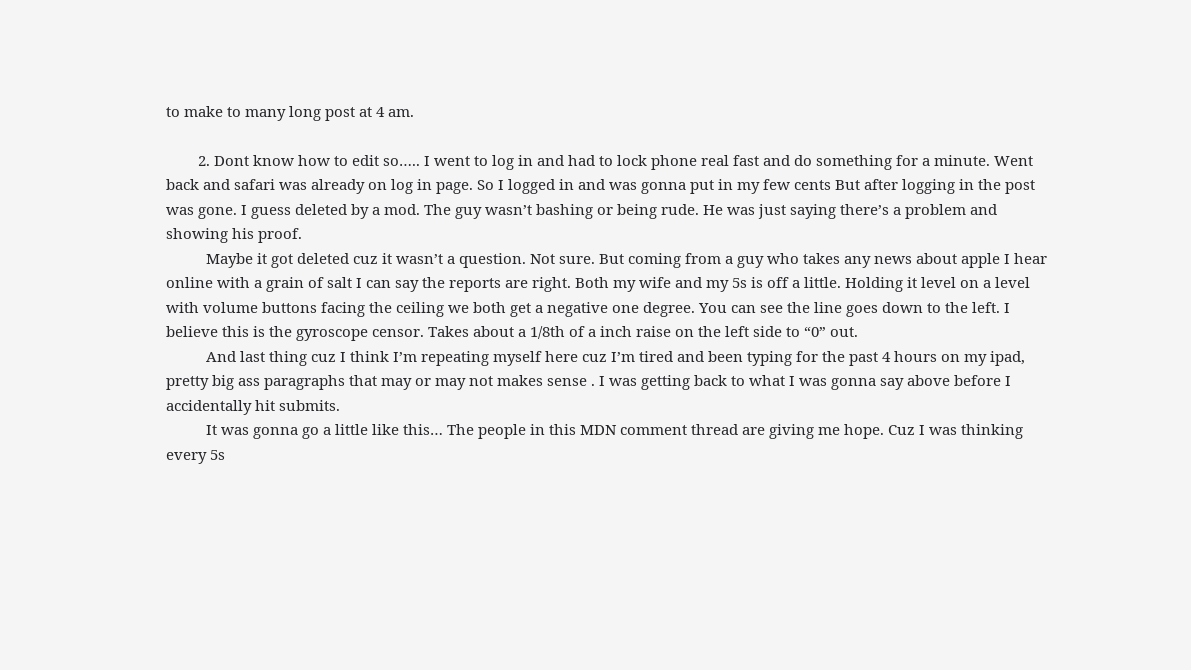to make to many long post at 4 am.

        2. Dont know how to edit so….. I went to log in and had to lock phone real fast and do something for a minute. Went back and safari was already on log in page. So I logged in and was gonna put in my few cents But after logging in the post was gone. I guess deleted by a mod. The guy wasn’t bashing or being rude. He was just saying there’s a problem and showing his proof.
          Maybe it got deleted cuz it wasn’t a question. Not sure. But coming from a guy who takes any news about apple I hear online with a grain of salt I can say the reports are right. Both my wife and my 5s is off a little. Holding it level on a level with volume buttons facing the ceiling we both get a negative one degree. You can see the line goes down to the left. I believe this is the gyroscope censor. Takes about a 1/8th of a inch raise on the left side to “0” out.
          And last thing cuz I think I’m repeating myself here cuz I’m tired and been typing for the past 4 hours on my ipad, pretty big ass paragraphs that may or may not makes sense . I was getting back to what I was gonna say above before I accidentally hit submits.
          It was gonna go a little like this… The people in this MDN comment thread are giving me hope. Cuz I was thinking every 5s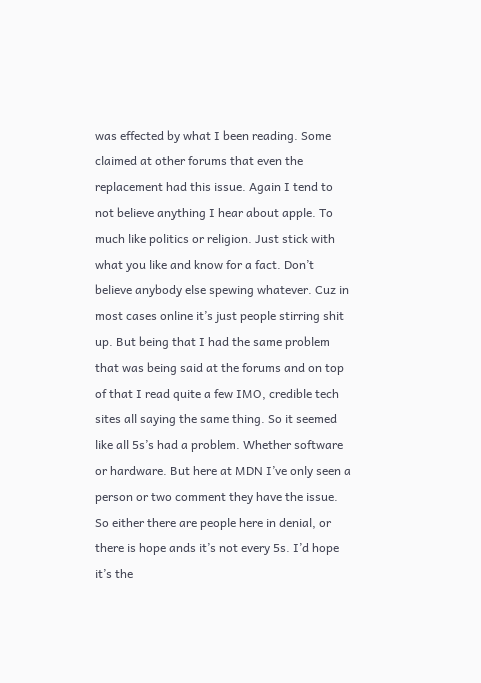was effected by what I been reading. Some claimed at other forums that even the replacement had this issue. Again I tend to not believe anything I hear about apple. To much like politics or religion. Just stick with what you like and know for a fact. Don’t believe anybody else spewing whatever. Cuz in most cases online it’s just people stirring shit up. But being that I had the same problem that was being said at the forums and on top of that I read quite a few IMO, credible tech sites all saying the same thing. So it seemed like all 5s’s had a problem. Whether software or hardware. But here at MDN I’ve only seen a person or two comment they have the issue. So either there are people here in denial, or there is hope ands it’s not every 5s. I’d hope it’s the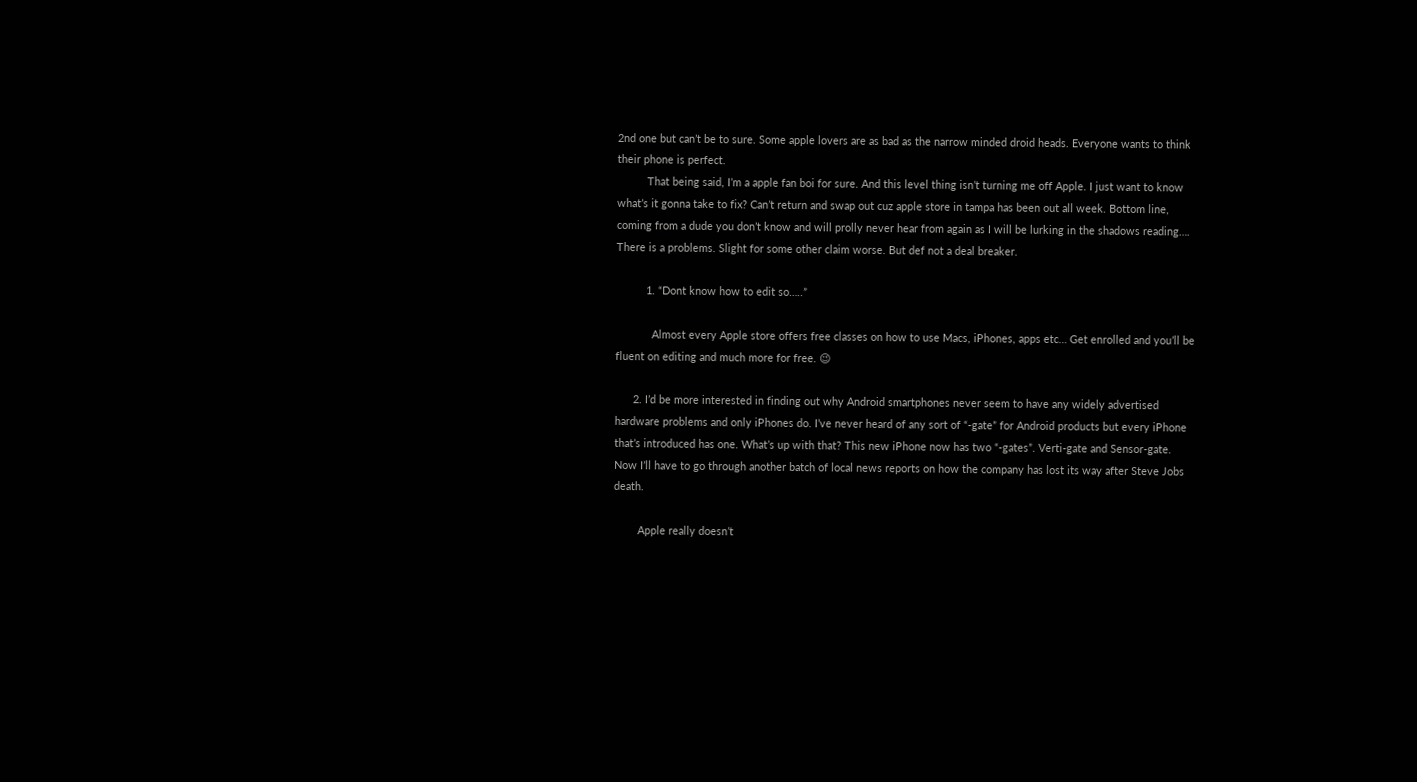2nd one but can’t be to sure. Some apple lovers are as bad as the narrow minded droid heads. Everyone wants to think their phone is perfect.
          That being said, I’m a apple fan boi for sure. And this level thing isn’t turning me off Apple. I just want to know what’s it gonna take to fix? Can’t return and swap out cuz apple store in tampa has been out all week. Bottom line, coming from a dude you don’t know and will prolly never hear from again as I will be lurking in the shadows reading…. There is a problems. Slight for some other claim worse. But def not a deal breaker.

          1. “Dont know how to edit so…..”

            Almost every Apple store offers free classes on how to use Macs, iPhones, apps etc… Get enrolled and you’ll be fluent on editing and much more for free. 😉

      2. I’d be more interested in finding out why Android smartphones never seem to have any widely advertised hardware problems and only iPhones do. I’ve never heard of any sort of “-gate” for Android products but every iPhone that’s introduced has one. What’s up with that? This new iPhone now has two “-gates”. Verti-gate and Sensor-gate. Now I’ll have to go through another batch of local news reports on how the company has lost its way after Steve Jobs death.

        Apple really doesn’t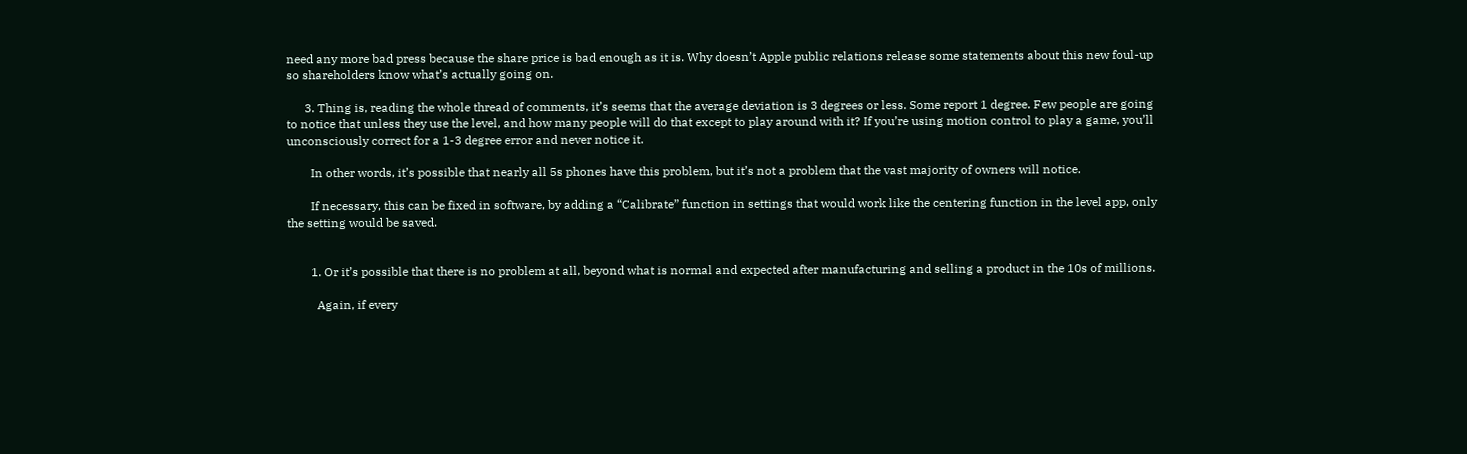need any more bad press because the share price is bad enough as it is. Why doesn’t Apple public relations release some statements about this new foul-up so shareholders know what’s actually going on.

      3. Thing is, reading the whole thread of comments, it’s seems that the average deviation is 3 degrees or less. Some report 1 degree. Few people are going to notice that unless they use the level, and how many people will do that except to play around with it? If you’re using motion control to play a game, you’ll unconsciously correct for a 1-3 degree error and never notice it.

        In other words, it’s possible that nearly all 5s phones have this problem, but it’s not a problem that the vast majority of owners will notice.

        If necessary, this can be fixed in software, by adding a “Calibrate” function in settings that would work like the centering function in the level app, only the setting would be saved.


        1. Or it’s possible that there is no problem at all, beyond what is normal and expected after manufacturing and selling a product in the 10s of millions.

          Again, if every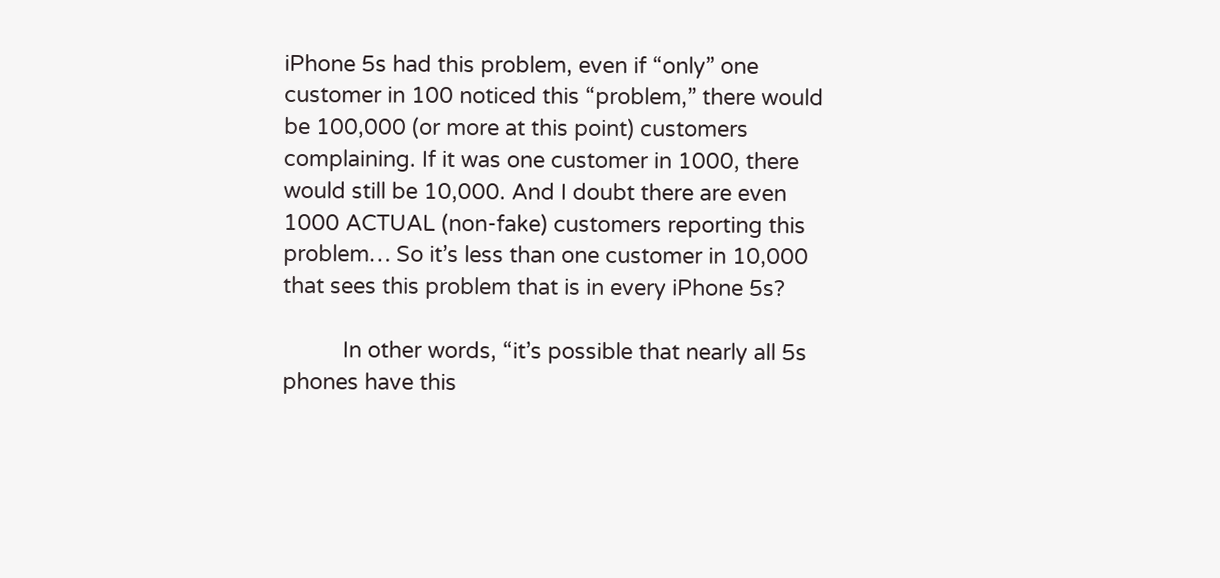iPhone 5s had this problem, even if “only” one customer in 100 noticed this “problem,” there would be 100,000 (or more at this point) customers complaining. If it was one customer in 1000, there would still be 10,000. And I doubt there are even 1000 ACTUAL (non-fake) customers reporting this problem… So it’s less than one customer in 10,000 that sees this problem that is in every iPhone 5s?

          In other words, “it’s possible that nearly all 5s phones have this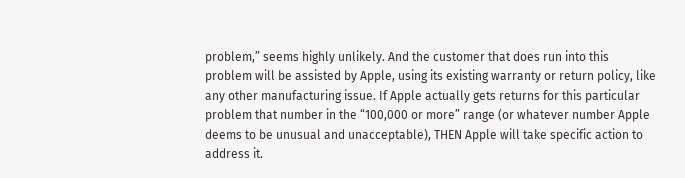problem,” seems highly unlikely. And the customer that does run into this problem will be assisted by Apple, using its existing warranty or return policy, like any other manufacturing issue. If Apple actually gets returns for this particular problem that number in the “100,000 or more” range (or whatever number Apple deems to be unusual and unacceptable), THEN Apple will take specific action to address it.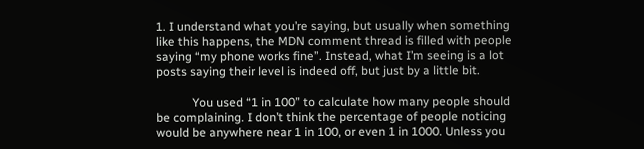1. I understand what you’re saying, but usually when something like this happens, the MDN comment thread is filled with people saying “my phone works fine”. Instead, what I’m seeing is a lot posts saying their level is indeed off, but just by a little bit.

            You used “1 in 100” to calculate how many people should be complaining. I don’t think the percentage of people noticing would be anywhere near 1 in 100, or even 1 in 1000. Unless you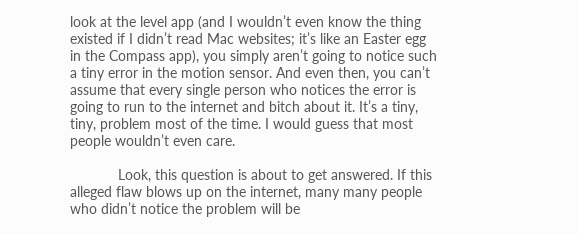look at the level app (and I wouldn’t even know the thing existed if I didn’t read Mac websites; it’s like an Easter egg in the Compass app), you simply aren’t going to notice such a tiny error in the motion sensor. And even then, you can’t assume that every single person who notices the error is going to run to the internet and bitch about it. It’s a tiny, tiny, problem most of the time. I would guess that most people wouldn’t even care.

            Look, this question is about to get answered. If this alleged flaw blows up on the internet, many many people who didn’t notice the problem will be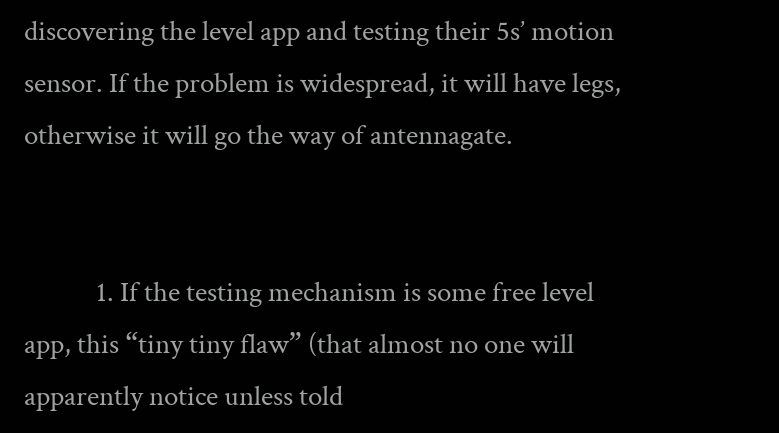discovering the level app and testing their 5s’ motion sensor. If the problem is widespread, it will have legs, otherwise it will go the way of antennagate.


            1. If the testing mechanism is some free level app, this “tiny tiny flaw” (that almost no one will apparently notice unless told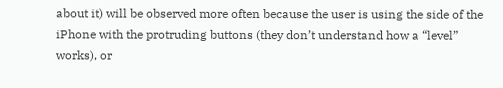about it) will be observed more often because the user is using the side of the iPhone with the protruding buttons (they don’t understand how a “level” works), or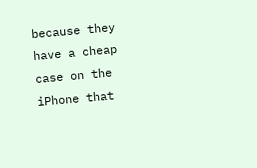because they have a cheap case on the iPhone that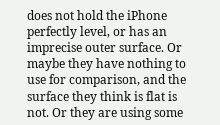does not hold the iPhone perfectly level, or has an imprecise outer surface. Or maybe they have nothing to use for comparison, and the surface they think is flat is not. Or they are using some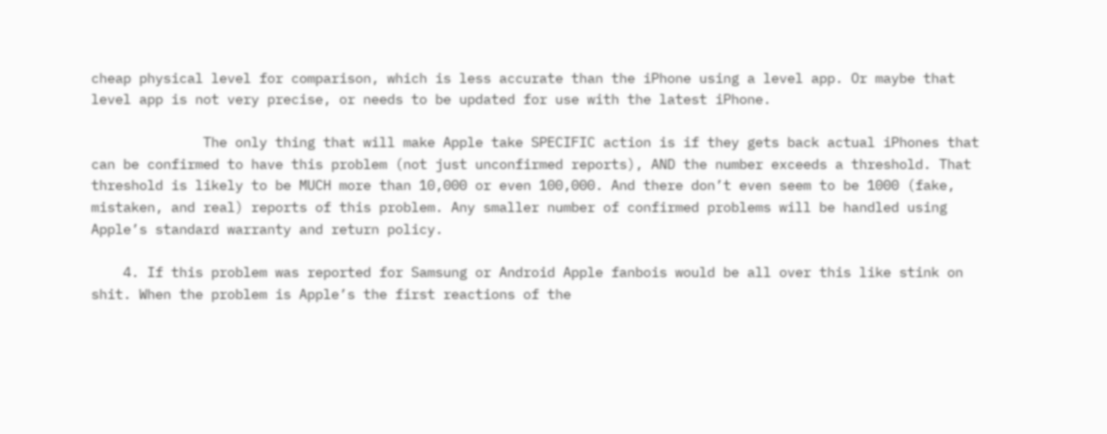cheap physical level for comparison, which is less accurate than the iPhone using a level app. Or maybe that level app is not very precise, or needs to be updated for use with the latest iPhone.

              The only thing that will make Apple take SPECIFIC action is if they gets back actual iPhones that can be confirmed to have this problem (not just unconfirmed reports), AND the number exceeds a threshold. That threshold is likely to be MUCH more than 10,000 or even 100,000. And there don’t even seem to be 1000 (fake, mistaken, and real) reports of this problem. Any smaller number of confirmed problems will be handled using Apple’s standard warranty and return policy.

    4. If this problem was reported for Samsung or Android Apple fanbois would be all over this like stink on shit. When the problem is Apple’s the first reactions of the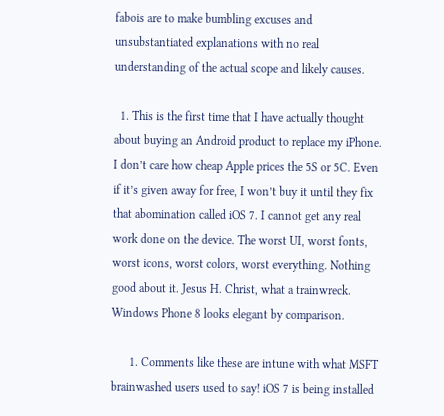fabois are to make bumbling excuses and unsubstantiated explanations with no real understanding of the actual scope and likely causes.

  1. This is the first time that I have actually thought about buying an Android product to replace my iPhone. I don’t care how cheap Apple prices the 5S or 5C. Even if it’s given away for free, I won’t buy it until they fix that abomination called iOS 7. I cannot get any real work done on the device. The worst UI, worst fonts, worst icons, worst colors, worst everything. Nothing good about it. Jesus H. Christ, what a trainwreck. Windows Phone 8 looks elegant by comparison.

      1. Comments like these are intune with what MSFT brainwashed users used to say! iOS 7 is being installed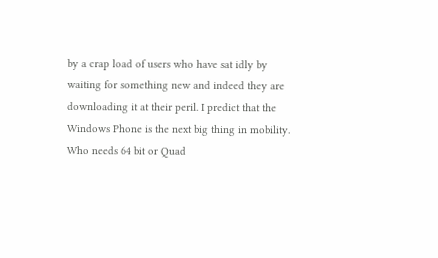by a crap load of users who have sat idly by waiting for something new and indeed they are downloading it at their peril. I predict that the Windows Phone is the next big thing in mobility. Who needs 64 bit or Quad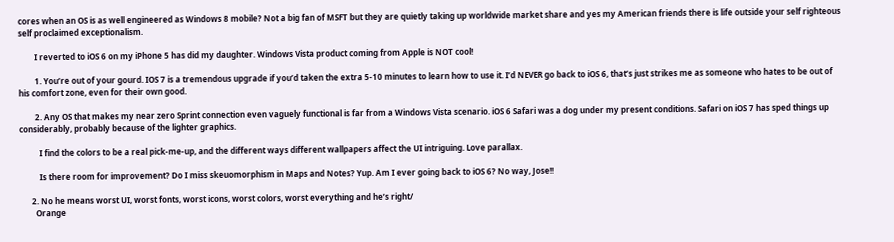cores when an OS is as well engineered as Windows 8 mobile? Not a big fan of MSFT but they are quietly taking up worldwide market share and yes my American friends there is life outside your self righteous self proclaimed exceptionalism.

        I reverted to iOS 6 on my iPhone 5 has did my daughter. Windows Vista product coming from Apple is NOT cool!

        1. You’re out of your gourd. IOS 7 is a tremendous upgrade if you’d taken the extra 5-10 minutes to learn how to use it. I’d NEVER go back to iOS 6, that’s just strikes me as someone who hates to be out of his comfort zone, even for their own good.

        2. Any OS that makes my near zero Sprint connection even vaguely functional is far from a Windows Vista scenario. iOS 6 Safari was a dog under my present conditions. Safari on iOS 7 has sped things up considerably, probably because of the lighter graphics.

          I find the colors to be a real pick-me-up, and the different ways different wallpapers affect the UI intriguing. Love parallax.

          Is there room for improvement? Do I miss skeuomorphism in Maps and Notes? Yup. Am I ever going back to iOS 6? No way, Jose!!

      2. No he means worst UI, worst fonts, worst icons, worst colors, worst everything and he’s right/
        Orange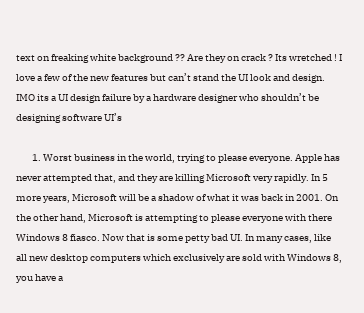text on freaking white background ?? Are they on crack ? Its wretched ! I love a few of the new features but can’t stand the UI look and design. IMO its a UI design failure by a hardware designer who shouldn’t be designing software UI’s

        1. Worst business in the world, trying to please everyone. Apple has never attempted that, and they are killing Microsoft very rapidly. In 5 more years, Microsoft will be a shadow of what it was back in 2001. On the other hand, Microsoft is attempting to please everyone with there Windows 8 fiasco. Now that is some petty bad UI. In many cases, like all new desktop computers which exclusively are sold with Windows 8, you have a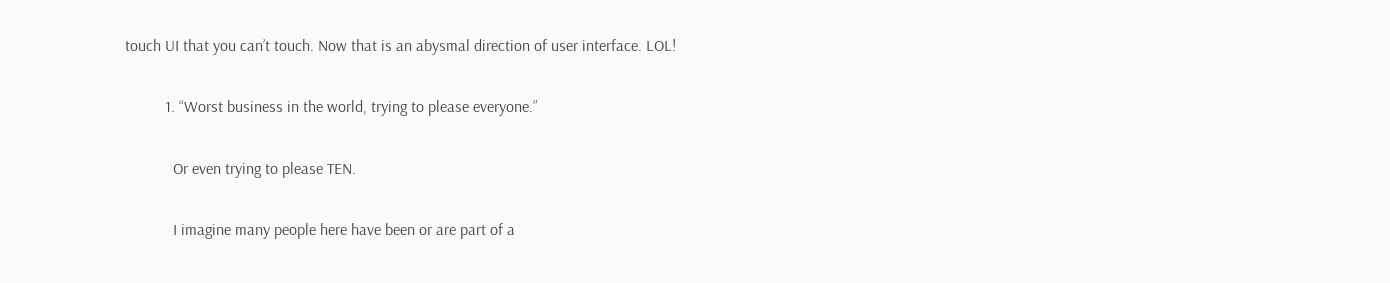touch UI that you can’t touch. Now that is an abysmal direction of user interface. LOL!

          1. “Worst business in the world, trying to please everyone.”

            Or even trying to please TEN.

            I imagine many people here have been or are part of a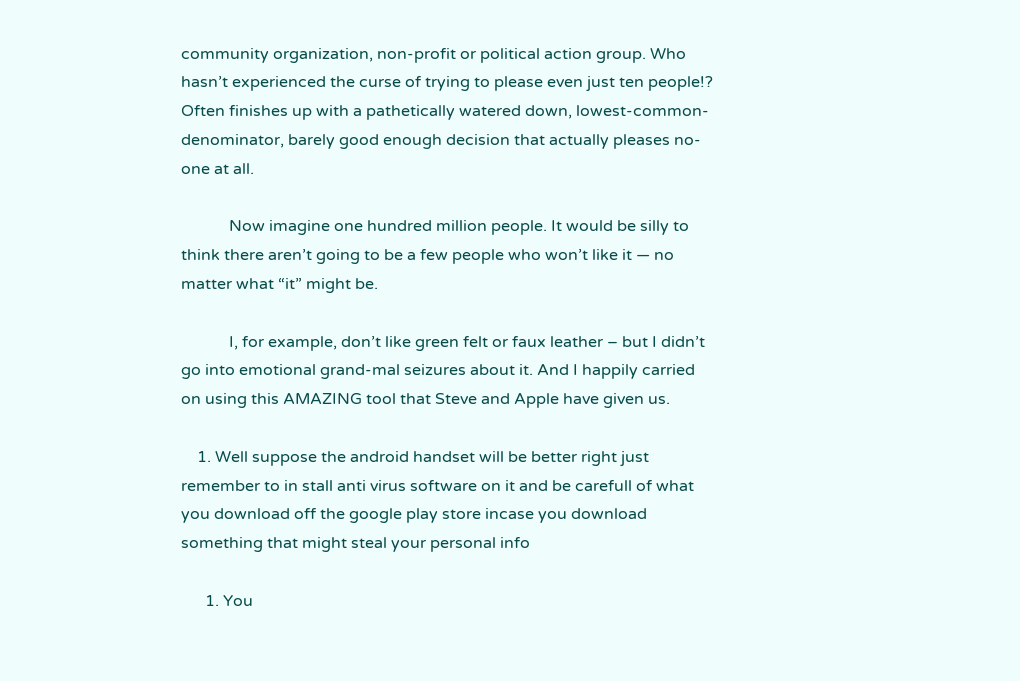community organization, non-profit or political action group. Who hasn’t experienced the curse of trying to please even just ten people!? Often finishes up with a pathetically watered down, lowest-common-denominator, barely good enough decision that actually pleases no-one at all.

            Now imagine one hundred million people. It would be silly to think there aren’t going to be a few people who won’t like it — no matter what “it” might be.

            I, for example, don’t like green felt or faux leather – but I didn’t go into emotional grand-mal seizures about it. And I happily carried on using this AMAZING tool that Steve and Apple have given us.

    1. Well suppose the android handset will be better right just remember to in stall anti virus software on it and be carefull of what you download off the google play store incase you download something that might steal your personal info

      1. You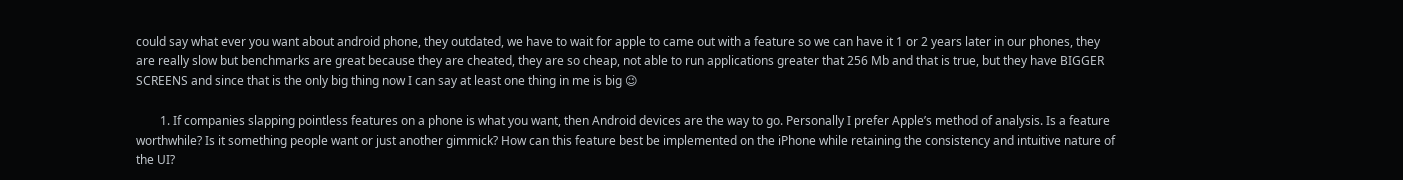could say what ever you want about android phone, they outdated, we have to wait for apple to came out with a feature so we can have it 1 or 2 years later in our phones, they are really slow but benchmarks are great because they are cheated, they are so cheap, not able to run applications greater that 256 Mb and that is true, but they have BIGGER SCREENS and since that is the only big thing now I can say at least one thing in me is big 😉

        1. If companies slapping pointless features on a phone is what you want, then Android devices are the way to go. Personally I prefer Apple’s method of analysis. Is a feature worthwhile? Is it something people want or just another gimmick? How can this feature best be implemented on the iPhone while retaining the consistency and intuitive nature of the UI?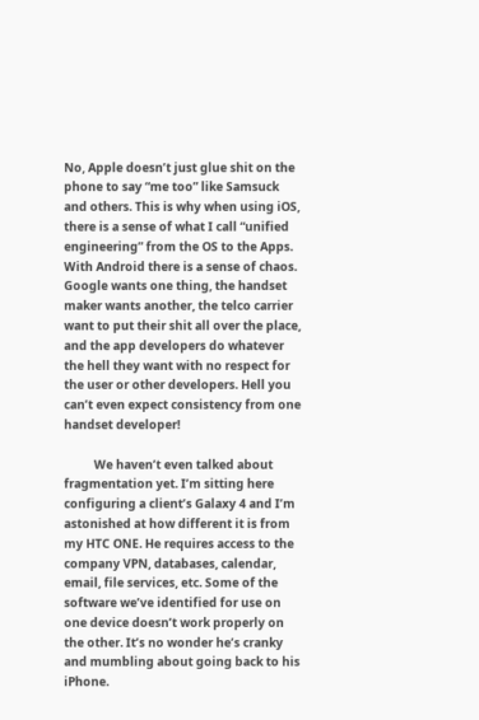No, Apple doesn’t just glue shit on the phone to say “me too” like Samsuck and others. This is why when using iOS, there is a sense of what I call “unified engineering” from the OS to the Apps. With Android there is a sense of chaos. Google wants one thing, the handset maker wants another, the telco carrier want to put their shit all over the place, and the app developers do whatever the hell they want with no respect for the user or other developers. Hell you can’t even expect consistency from one handset developer!

          We haven’t even talked about fragmentation yet. I’m sitting here configuring a client’s Galaxy 4 and I’m astonished at how different it is from my HTC ONE. He requires access to the company VPN, databases, calendar, email, file services, etc. Some of the software we’ve identified for use on one device doesn’t work properly on the other. It’s no wonder he’s cranky and mumbling about going back to his iPhone.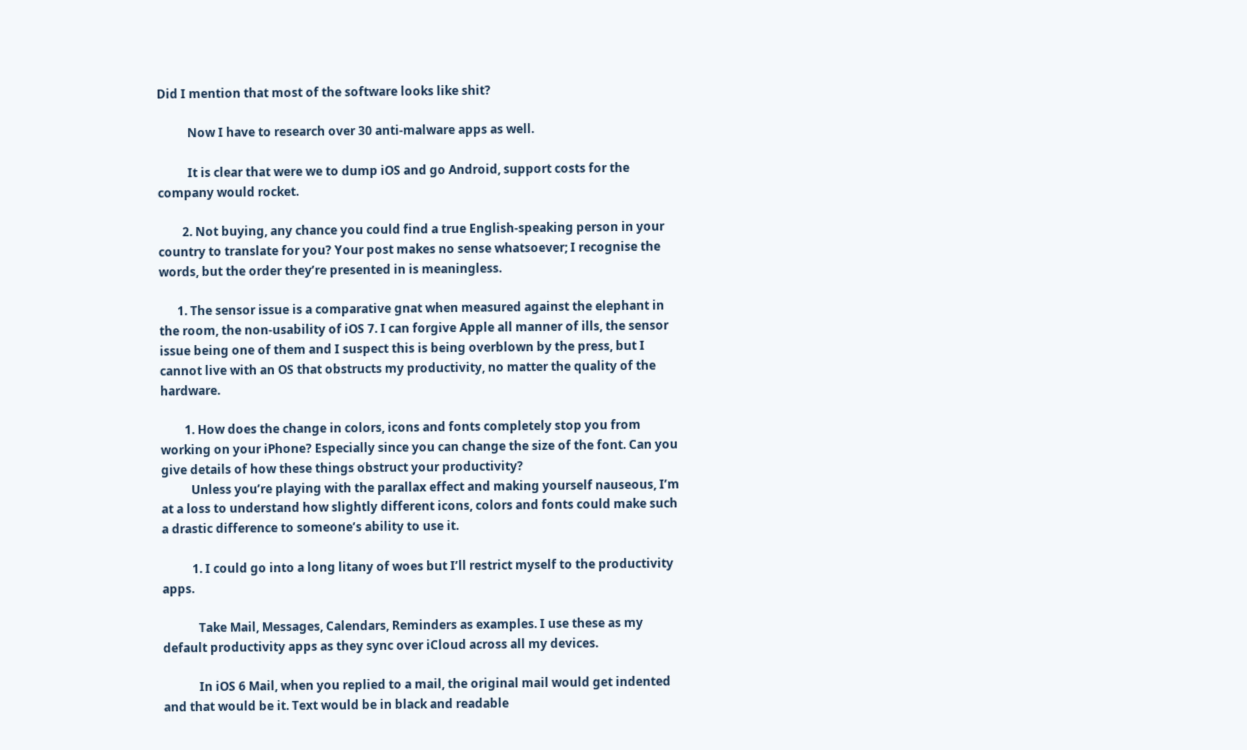Did I mention that most of the software looks like shit?

          Now I have to research over 30 anti-malware apps as well.

          It is clear that were we to dump iOS and go Android, support costs for the company would rocket.

        2. Not buying, any chance you could find a true English-speaking person in your country to translate for you? Your post makes no sense whatsoever; I recognise the words, but the order they’re presented in is meaningless.

      1. The sensor issue is a comparative gnat when measured against the elephant in the room, the non-usability of iOS 7. I can forgive Apple all manner of ills, the sensor issue being one of them and I suspect this is being overblown by the press, but I cannot live with an OS that obstructs my productivity, no matter the quality of the hardware.

        1. How does the change in colors, icons and fonts completely stop you from working on your iPhone? Especially since you can change the size of the font. Can you give details of how these things obstruct your productivity?
          Unless you’re playing with the parallax effect and making yourself nauseous, I’m at a loss to understand how slightly different icons, colors and fonts could make such a drastic difference to someone’s ability to use it.

          1. I could go into a long litany of woes but I’ll restrict myself to the productivity apps.

            Take Mail, Messages, Calendars, Reminders as examples. I use these as my default productivity apps as they sync over iCloud across all my devices.

            In iOS 6 Mail, when you replied to a mail, the original mail would get indented and that would be it. Text would be in black and readable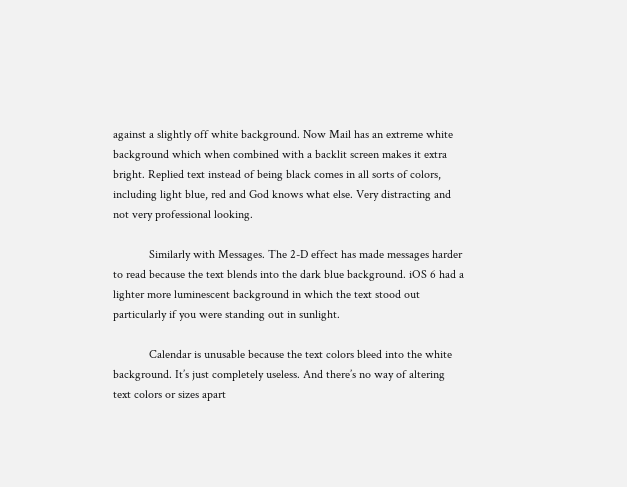against a slightly off white background. Now Mail has an extreme white background which when combined with a backlit screen makes it extra bright. Replied text instead of being black comes in all sorts of colors, including light blue, red and God knows what else. Very distracting and not very professional looking.

            Similarly with Messages. The 2-D effect has made messages harder to read because the text blends into the dark blue background. iOS 6 had a lighter more luminescent background in which the text stood out particularly if you were standing out in sunlight.

            Calendar is unusable because the text colors bleed into the white background. It’s just completely useless. And there’s no way of altering text colors or sizes apart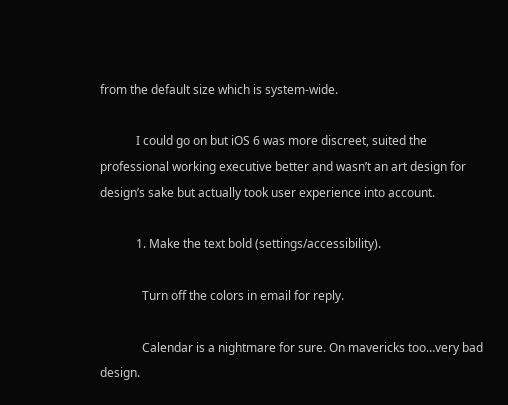from the default size which is system-wide.

            I could go on but iOS 6 was more discreet, suited the professional working executive better and wasn’t an art design for design’s sake but actually took user experience into account.

            1. Make the text bold (settings/accessibility).

              Turn off the colors in email for reply.

              Calendar is a nightmare for sure. On mavericks too…very bad design.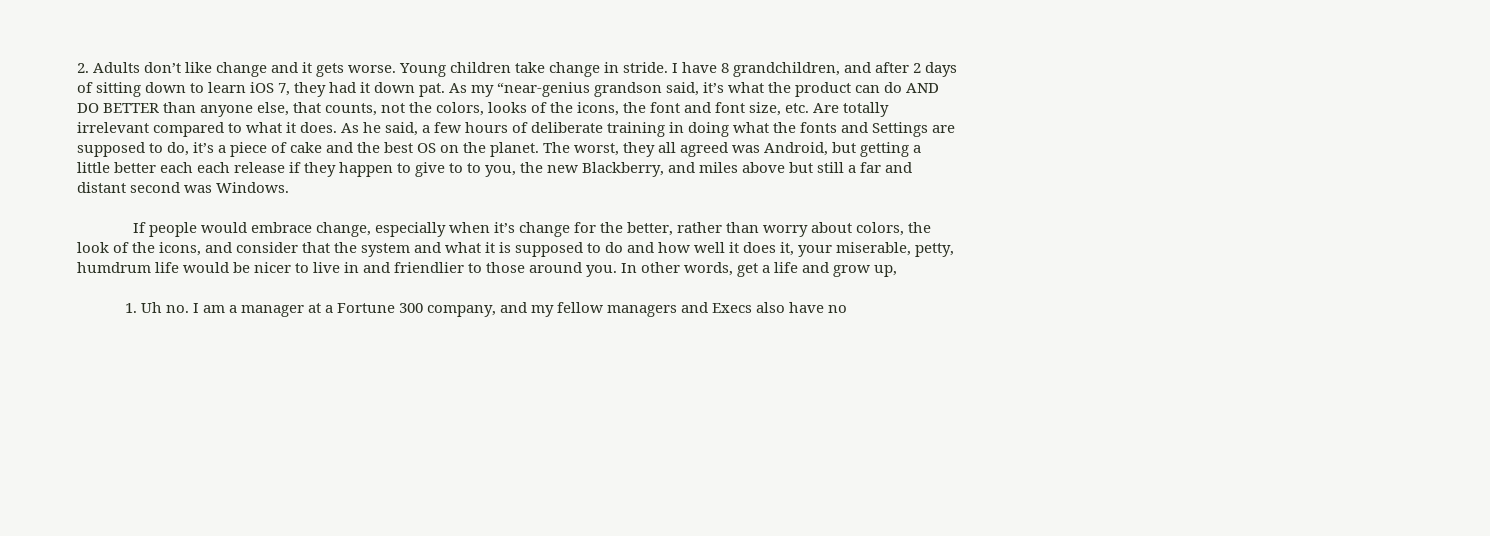2. Adults don’t like change and it gets worse. Young children take change in stride. I have 8 grandchildren, and after 2 days of sitting down to learn iOS 7, they had it down pat. As my “near-genius grandson said, it’s what the product can do AND DO BETTER than anyone else, that counts, not the colors, looks of the icons, the font and font size, etc. Are totally irrelevant compared to what it does. As he said, a few hours of deliberate training in doing what the fonts and Settings are supposed to do, it’s a piece of cake and the best OS on the planet. The worst, they all agreed was Android, but getting a little better each each release if they happen to give to to you, the new Blackberry, and miles above but still a far and distant second was Windows.

              If people would embrace change, especially when it’s change for the better, rather than worry about colors, the look of the icons, and consider that the system and what it is supposed to do and how well it does it, your miserable, petty, humdrum life would be nicer to live in and friendlier to those around you. In other words, get a life and grow up,

            1. Uh no. I am a manager at a Fortune 300 company, and my fellow managers and Execs also have no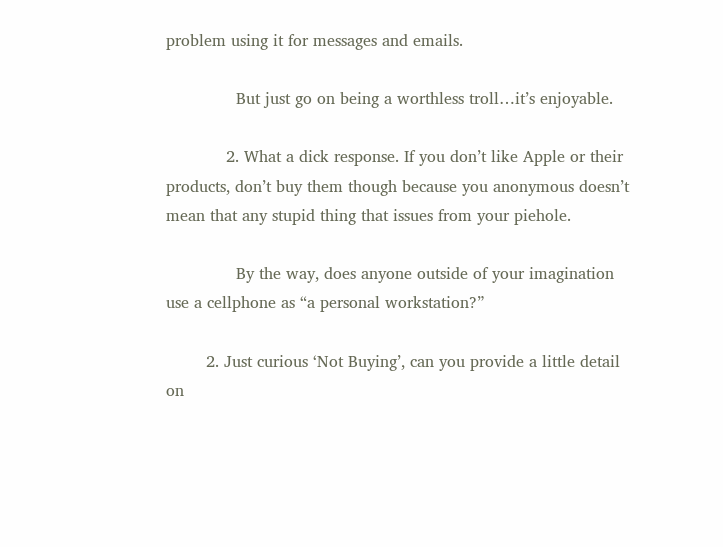problem using it for messages and emails.

              But just go on being a worthless troll…it’s enjoyable.

            2. What a dick response. If you don’t like Apple or their products, don’t buy them though because you anonymous doesn’t mean that any stupid thing that issues from your piehole.

              By the way, does anyone outside of your imagination use a cellphone as “a personal workstation?”

        2. Just curious ‘Not Buying’, can you provide a little detail on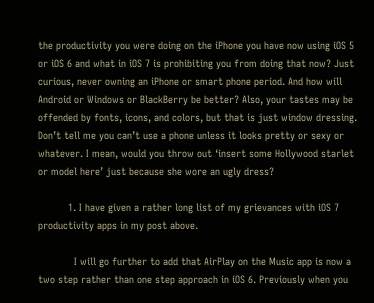the productivity you were doing on the iPhone you have now using iOS 5 or iOS 6 and what in iOS 7 is prohibiting you from doing that now? Just curious, never owning an iPhone or smart phone period. And how will Android or Windows or BlackBerry be better? Also, your tastes may be offended by fonts, icons, and colors, but that is just window dressing. Don’t tell me you can’t use a phone unless it looks pretty or sexy or whatever. I mean, would you throw out ‘insert some Hollywood starlet or model here’ just because she wore an ugly dress?

          1. I have given a rather long list of my grievances with iOS 7 productivity apps in my post above.

            I will go further to add that AirPlay on the Music app is now a two step rather than one step approach in iOS 6. Previously when you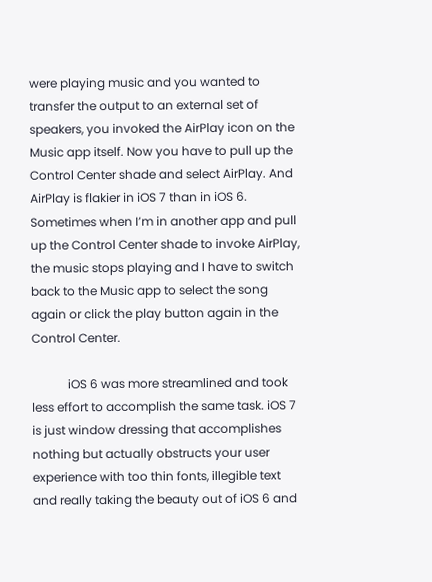were playing music and you wanted to transfer the output to an external set of speakers, you invoked the AirPlay icon on the Music app itself. Now you have to pull up the Control Center shade and select AirPlay. And AirPlay is flakier in iOS 7 than in iOS 6. Sometimes when I’m in another app and pull up the Control Center shade to invoke AirPlay, the music stops playing and I have to switch back to the Music app to select the song again or click the play button again in the Control Center.

            iOS 6 was more streamlined and took less effort to accomplish the same task. iOS 7 is just window dressing that accomplishes nothing but actually obstructs your user experience with too thin fonts, illegible text and really taking the beauty out of iOS 6 and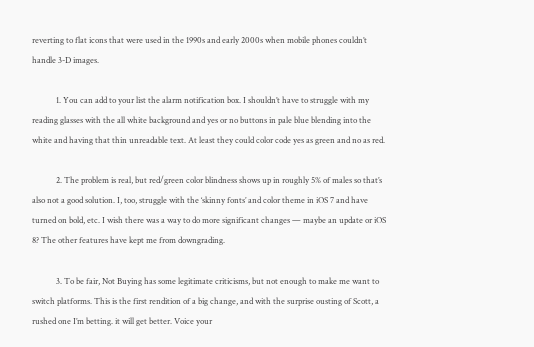reverting to flat icons that were used in the 1990s and early 2000s when mobile phones couldn’t handle 3-D images.

            1. You can add to your list the alarm notification box. I shouldn’t have to struggle with my reading glasses with the all white background and yes or no buttons in pale blue blending into the white and having that thin unreadable text. At least they could color code yes as green and no as red.

            2. The problem is real, but red/green color blindness shows up in roughly 5% of males so that’s also not a good solution. I, too, struggle with the ‘skinny fonts’ and color theme in iOS 7 and have turned on bold, etc. I wish there was a way to do more significant changes — maybe an update or iOS 8? The other features have kept me from downgrading.

            3. To be fair, Not Buying has some legitimate criticisms, but not enough to make me want to switch platforms. This is the first rendition of a big change, and with the surprise ousting of Scott, a rushed one I’m betting. it will get better. Voice your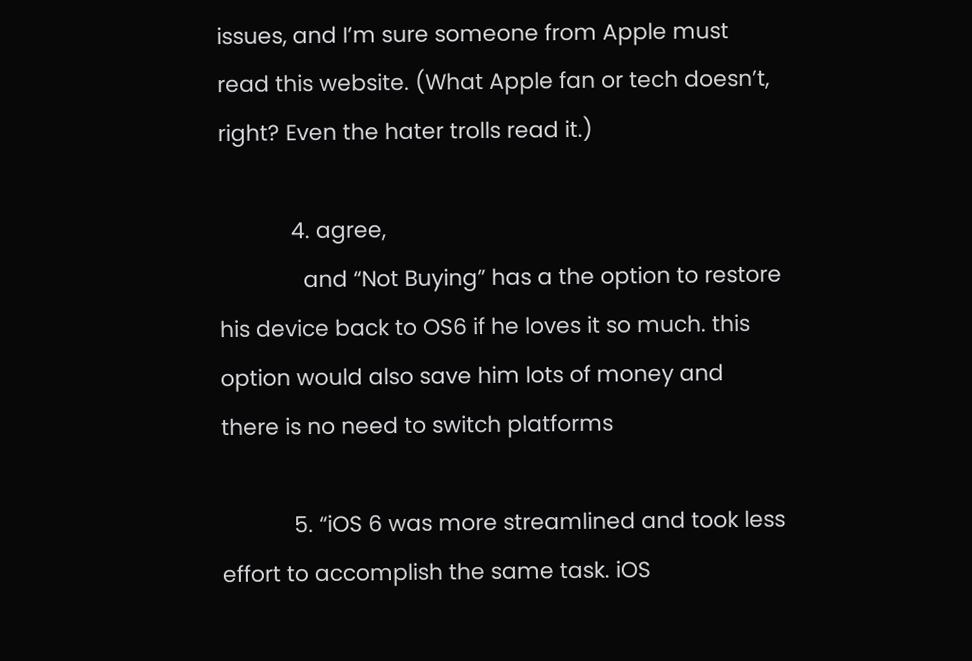issues, and I’m sure someone from Apple must read this website. (What Apple fan or tech doesn’t, right? Even the hater trolls read it.)

            4. agree,
              and “Not Buying” has a the option to restore his device back to OS6 if he loves it so much. this option would also save him lots of money and there is no need to switch platforms

            5. “iOS 6 was more streamlined and took less effort to accomplish the same task. iOS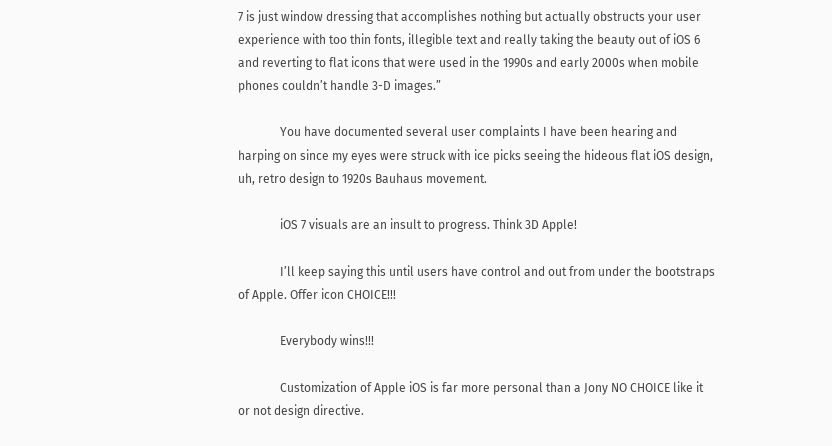7 is just window dressing that accomplishes nothing but actually obstructs your user experience with too thin fonts, illegible text and really taking the beauty out of iOS 6 and reverting to flat icons that were used in the 1990s and early 2000s when mobile phones couldn’t handle 3-D images.”

              You have documented several user complaints I have been hearing and harping on since my eyes were struck with ice picks seeing the hideous flat iOS design, uh, retro design to 1920s Bauhaus movement.

              iOS 7 visuals are an insult to progress. Think 3D Apple!

              I’ll keep saying this until users have control and out from under the bootstraps of Apple. Offer icon CHOICE!!!

              Everybody wins!!!

              Customization of Apple iOS is far more personal than a Jony NO CHOICE like it or not design directive.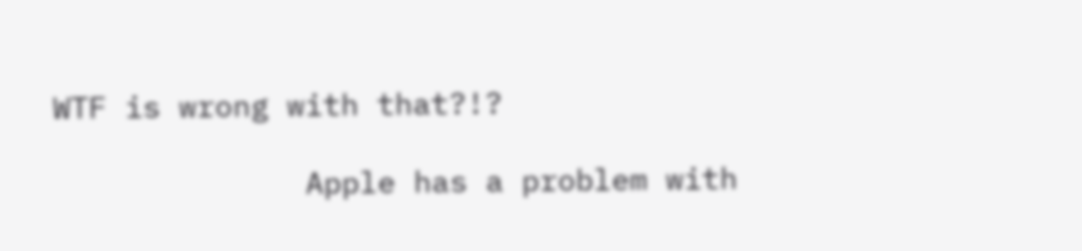WTF is wrong with that?!?

              Apple has a problem with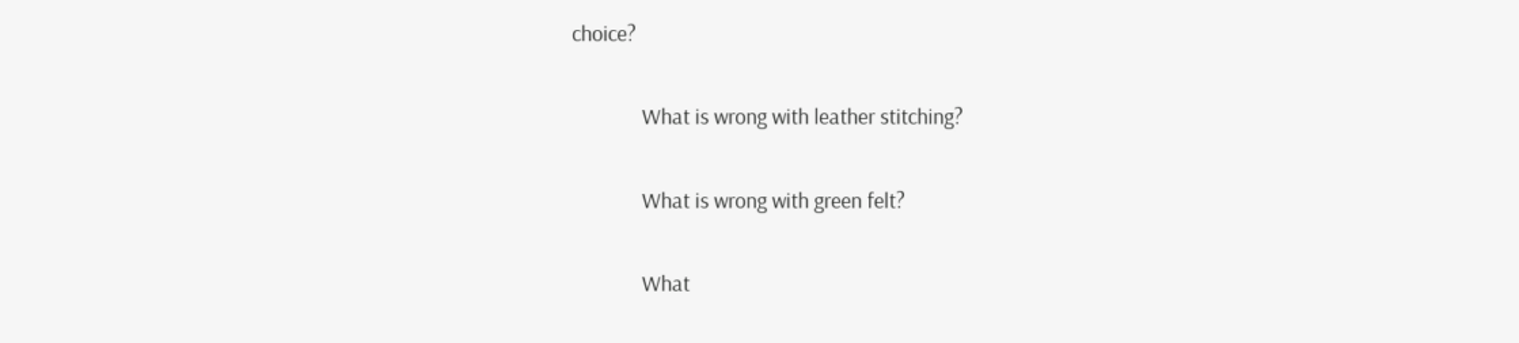choice?

              What is wrong with leather stitching?

              What is wrong with green felt?

              What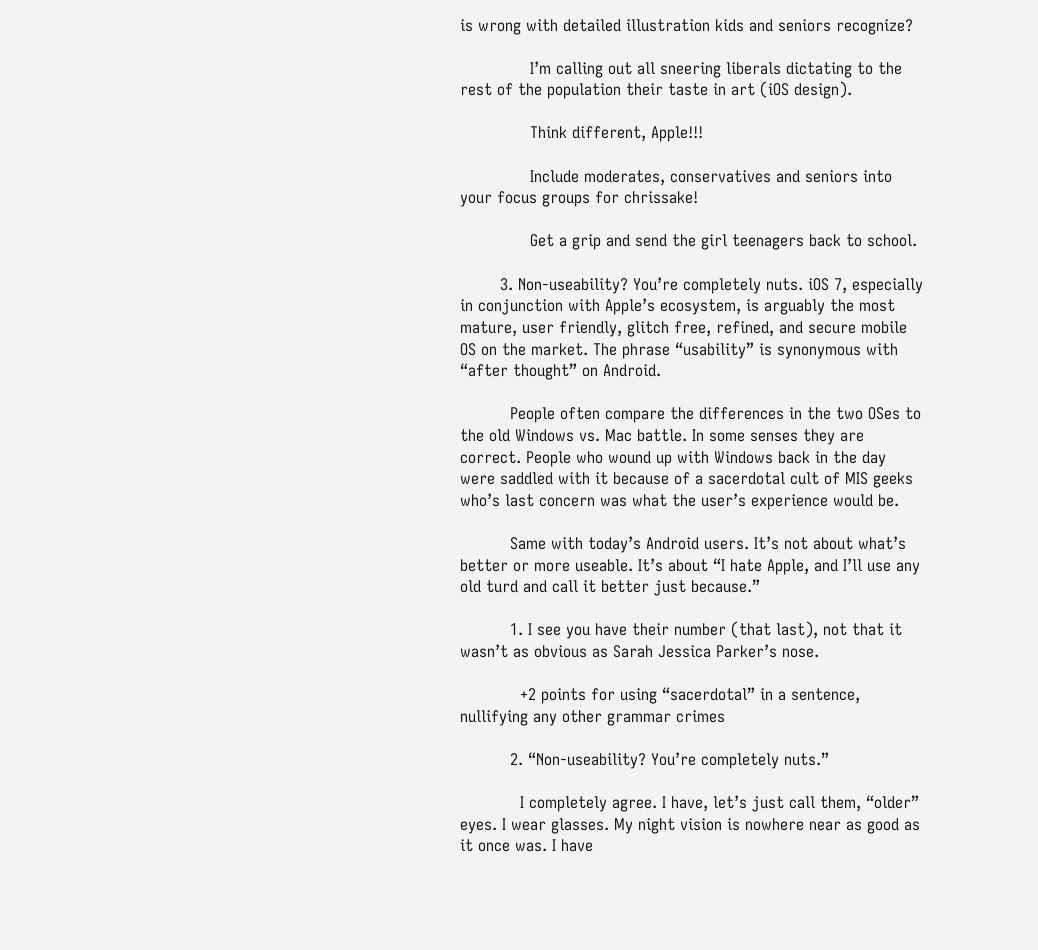is wrong with detailed illustration kids and seniors recognize?

              I’m calling out all sneering liberals dictating to the rest of the population their taste in art (iOS design).

              Think different, Apple!!!

              Include moderates, conservatives and seniors into your focus groups for chrissake!

              Get a grip and send the girl teenagers back to school.

        3. Non-useability? You’re completely nuts. iOS 7, especially in conjunction with Apple’s ecosystem, is arguably the most mature, user friendly, glitch free, refined, and secure mobile OS on the market. The phrase “usability” is synonymous with “after thought” on Android.

          People often compare the differences in the two OSes to the old Windows vs. Mac battle. In some senses they are correct. People who wound up with Windows back in the day were saddled with it because of a sacerdotal cult of MIS geeks who’s last concern was what the user’s experience would be.

          Same with today’s Android users. It’s not about what’s better or more useable. It’s about “I hate Apple, and I’ll use any old turd and call it better just because.”

          1. I see you have their number (that last), not that it wasn’t as obvious as Sarah Jessica Parker’s nose.

            +2 points for using “sacerdotal” in a sentence, nullifying any other grammar crimes

          2. “Non-useability? You’re completely nuts.”

            I completely agree. I have, let’s just call them, “older” eyes. I wear glasses. My night vision is nowhere near as good as it once was. I have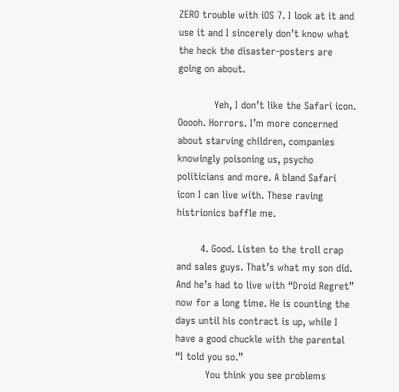ZERO trouble with iOS 7. I look at it and use it and I sincerely don’t know what the heck the disaster-posters are going on about.

            Yeh, I don’t like the Safari icon. Ooooh. Horrors. I’m more concerned about starving children, companies knowingly poisoning us, psycho politicians and more. A bland Safari icon I can live with. These raving histrionics baffle me.

        4. Good. Listen to the troll crap and sales guys. That’s what my son did. And he’s had to live with “Droid Regret” now for a long time. He is counting the days until his contract is up, while I have a good chuckle with the parental “I told you so.”
          You think you see problems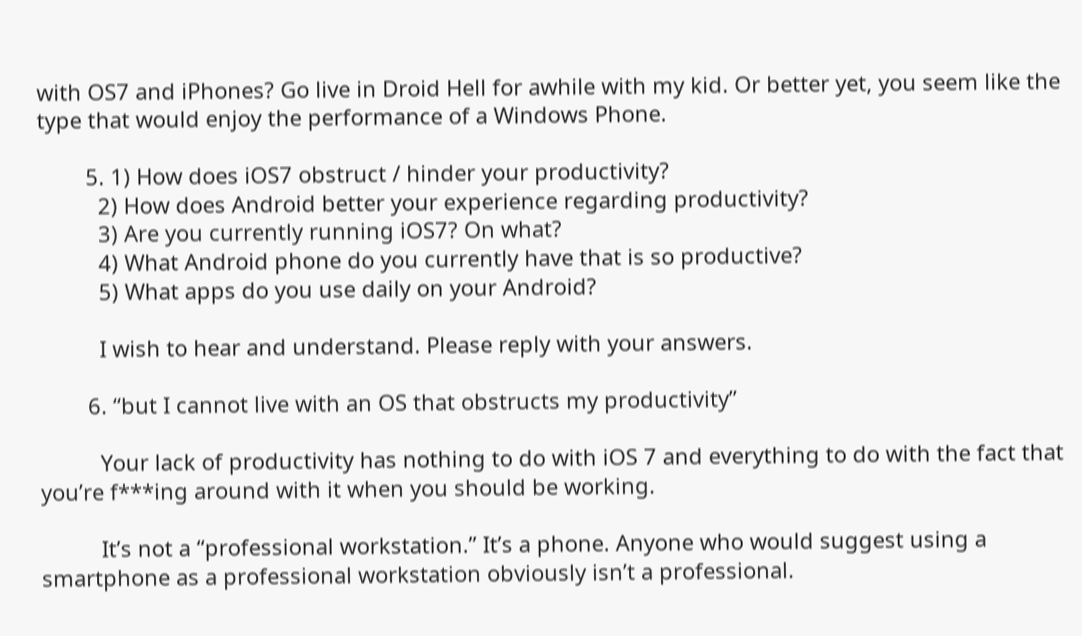with OS7 and iPhones? Go live in Droid Hell for awhile with my kid. Or better yet, you seem like the type that would enjoy the performance of a Windows Phone.

        5. 1) How does iOS7 obstruct / hinder your productivity?
          2) How does Android better your experience regarding productivity?
          3) Are you currently running iOS7? On what?
          4) What Android phone do you currently have that is so productive?
          5) What apps do you use daily on your Android?

          I wish to hear and understand. Please reply with your answers.

        6. “but I cannot live with an OS that obstructs my productivity”

          Your lack of productivity has nothing to do with iOS 7 and everything to do with the fact that you’re f***ing around with it when you should be working.

          It’s not a “professional workstation.” It’s a phone. Anyone who would suggest using a smartphone as a professional workstation obviously isn’t a professional.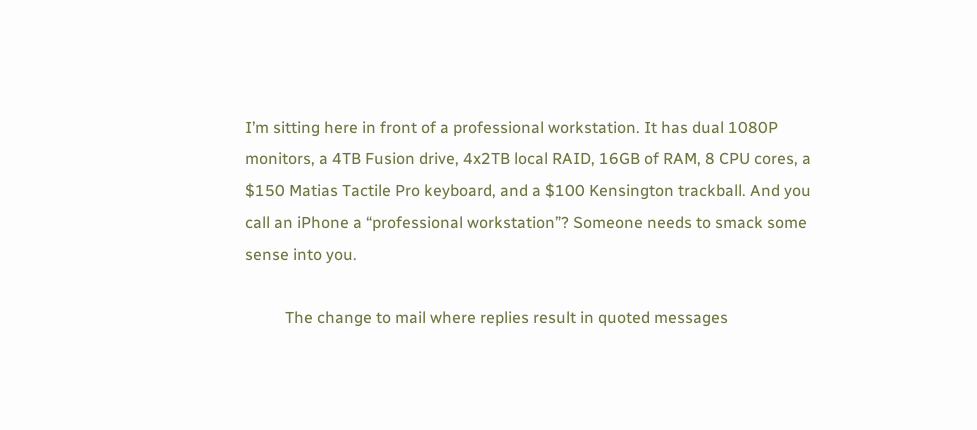I’m sitting here in front of a professional workstation. It has dual 1080P monitors, a 4TB Fusion drive, 4x2TB local RAID, 16GB of RAM, 8 CPU cores, a $150 Matias Tactile Pro keyboard, and a $100 Kensington trackball. And you call an iPhone a “professional workstation”? Someone needs to smack some sense into you.

          The change to mail where replies result in quoted messages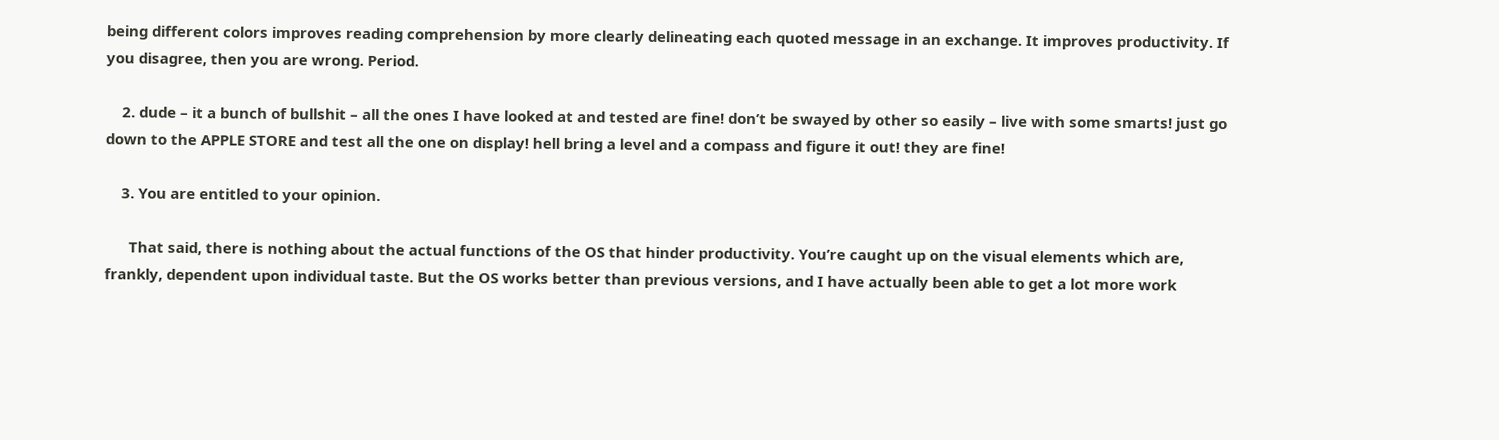being different colors improves reading comprehension by more clearly delineating each quoted message in an exchange. It improves productivity. If you disagree, then you are wrong. Period.

    2. dude – it a bunch of bullshit – all the ones I have looked at and tested are fine! don’t be swayed by other so easily – live with some smarts! just go down to the APPLE STORE and test all the one on display! hell bring a level and a compass and figure it out! they are fine!

    3. You are entitled to your opinion.

      That said, there is nothing about the actual functions of the OS that hinder productivity. You’re caught up on the visual elements which are, frankly, dependent upon individual taste. But the OS works better than previous versions, and I have actually been able to get a lot more work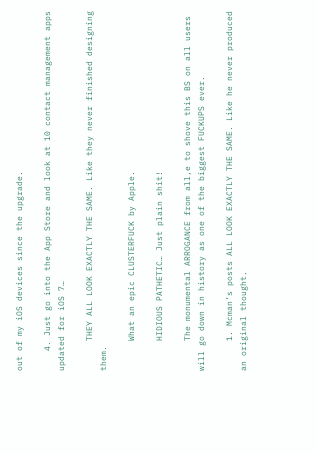out of my iOS devices since the upgrade.

    4. Just go into the App Store and look at 10 contact management apps updated for iOS 7…

      THEY ALL LOOK EXACTLY THE SAME. Like they never finished designing them.

      What an epic CLUSTERFUCK by Apple.

      HIDIOUS PATHETIC… Just plain shit!

      The monumental ARROGANCE from all,e to shove this BS on all users will go down in history as one of the biggest FUCKUPS ever.

      1. Mcman’s posts ALL LOOK EXACTLY THE SAME. Like he never produced an original thought.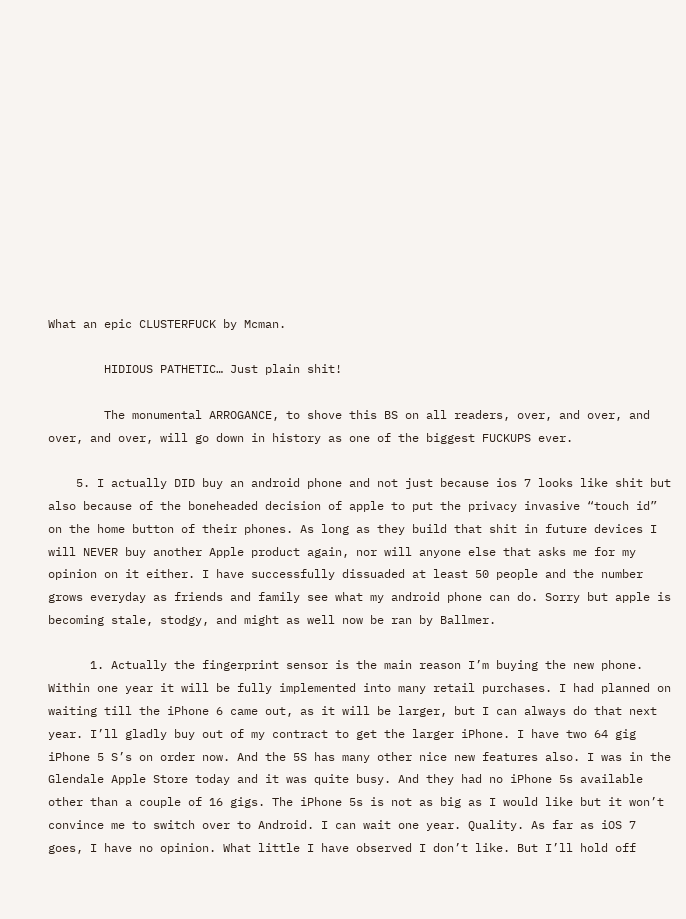What an epic CLUSTERFUCK by Mcman.

        HIDIOUS PATHETIC… Just plain shit!

        The monumental ARROGANCE, to shove this BS on all readers, over, and over, and over, and over, will go down in history as one of the biggest FUCKUPS ever.

    5. I actually DID buy an android phone and not just because ios 7 looks like shit but also because of the boneheaded decision of apple to put the privacy invasive “touch id” on the home button of their phones. As long as they build that shit in future devices I will NEVER buy another Apple product again, nor will anyone else that asks me for my opinion on it either. I have successfully dissuaded at least 50 people and the number grows everyday as friends and family see what my android phone can do. Sorry but apple is becoming stale, stodgy, and might as well now be ran by Ballmer.

      1. Actually the fingerprint sensor is the main reason I’m buying the new phone. Within one year it will be fully implemented into many retail purchases. I had planned on waiting till the iPhone 6 came out, as it will be larger, but I can always do that next year. I’ll gladly buy out of my contract to get the larger iPhone. I have two 64 gig iPhone 5 S’s on order now. And the 5S has many other nice new features also. I was in the Glendale Apple Store today and it was quite busy. And they had no iPhone 5s available other than a couple of 16 gigs. The iPhone 5s is not as big as I would like but it won’t convince me to switch over to Android. I can wait one year. Quality. As far as iOS 7 goes, I have no opinion. What little I have observed I don’t like. But I’ll hold off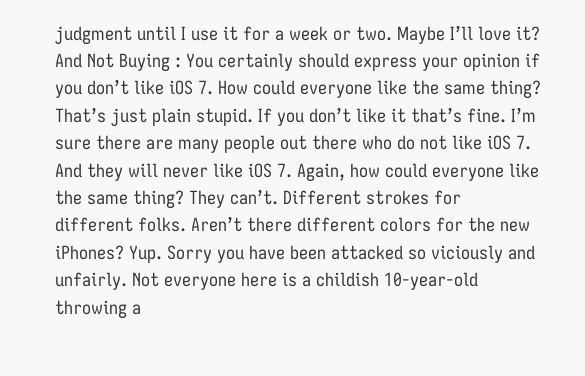judgment until I use it for a week or two. Maybe I’ll love it? And Not Buying : You certainly should express your opinion if you don’t like iOS 7. How could everyone like the same thing? That’s just plain stupid. If you don’t like it that’s fine. I’m sure there are many people out there who do not like iOS 7. And they will never like iOS 7. Again, how could everyone like the same thing? They can’t. Different strokes for different folks. Aren’t there different colors for the new iPhones? Yup. Sorry you have been attacked so viciously and unfairly. Not everyone here is a childish 10-year-old throwing a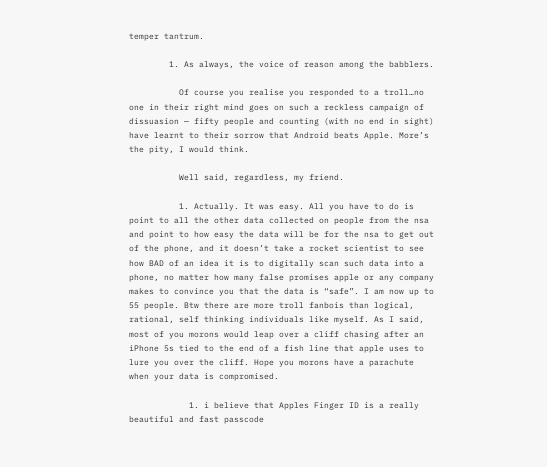temper tantrum.

        1. As always, the voice of reason among the babblers.

          Of course you realise you responded to a troll…no one in their right mind goes on such a reckless campaign of dissuasion — fifty people and counting (with no end in sight) have learnt to their sorrow that Android beats Apple. More’s the pity, I would think.

          Well said, regardless, my friend.

          1. Actually. It was easy. All you have to do is point to all the other data collected on people from the nsa and point to how easy the data will be for the nsa to get out of the phone, and it doesn’t take a rocket scientist to see how BAD of an idea it is to digitally scan such data into a phone, no matter how many false promises apple or any company makes to convince you that the data is “safe”. I am now up to 55 people. Btw there are more troll fanbois than logical, rational, self thinking individuals like myself. As I said, most of you morons would leap over a cliff chasing after an iPhone 5s tied to the end of a fish line that apple uses to lure you over the cliff. Hope you morons have a parachute when your data is compromised.

            1. i believe that Apples Finger ID is a really beautiful and fast passcode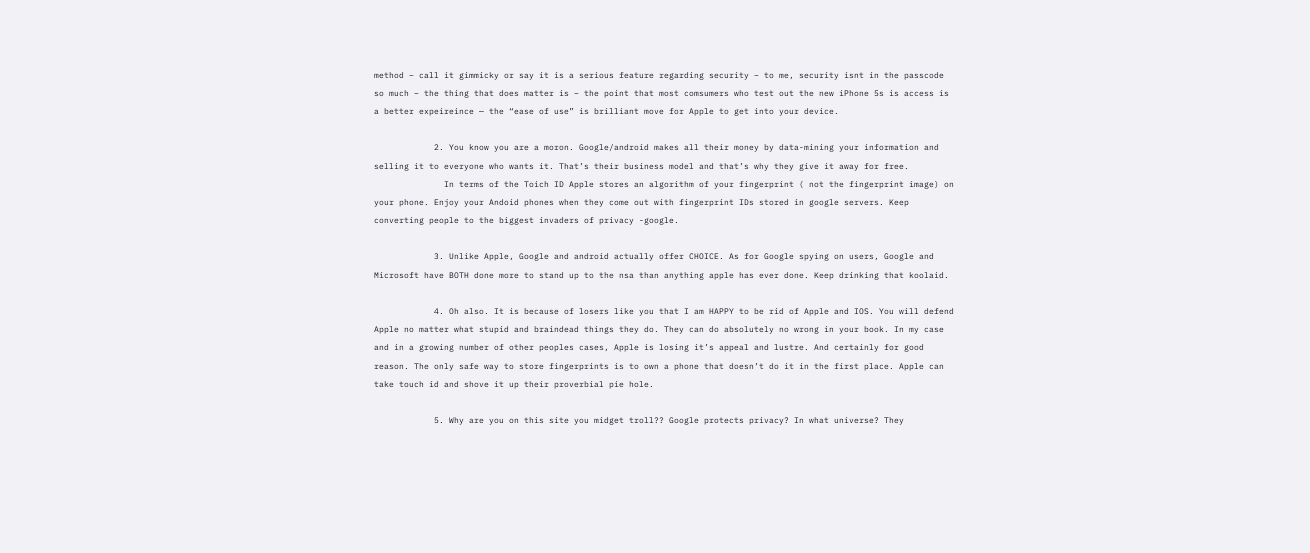method – call it gimmicky or say it is a serious feature regarding security – to me, security isnt in the passcode so much – the thing that does matter is – the point that most comsumers who test out the new iPhone 5s is access is a better expeireince — the “ease of use” is brilliant move for Apple to get into your device.

            2. You know you are a moron. Google/android makes all their money by data-mining your information and selling it to everyone who wants it. That’s their business model and that’s why they give it away for free.
              In terms of the Toich ID Apple stores an algorithm of your fingerprint ( not the fingerprint image) on your phone. Enjoy your Andoid phones when they come out with fingerprint IDs stored in google servers. Keep converting people to the biggest invaders of privacy -google.

            3. Unlike Apple, Google and android actually offer CHOICE. As for Google spying on users, Google and Microsoft have BOTH done more to stand up to the nsa than anything apple has ever done. Keep drinking that koolaid.

            4. Oh also. It is because of losers like you that I am HAPPY to be rid of Apple and IOS. You will defend Apple no matter what stupid and braindead things they do. They can do absolutely no wrong in your book. In my case and in a growing number of other peoples cases, Apple is losing it’s appeal and lustre. And certainly for good reason. The only safe way to store fingerprints is to own a phone that doesn’t do it in the first place. Apple can take touch id and shove it up their proverbial pie hole.

            5. Why are you on this site you midget troll?? Google protects privacy? In what universe? They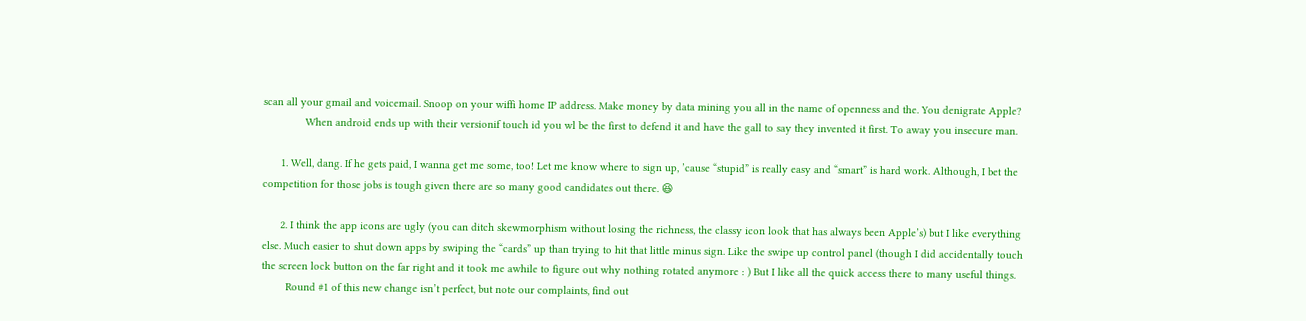scan all your gmail and voicemail. Snoop on your wiffi home IP address. Make money by data mining you all in the name of openness and the. You denigrate Apple?
              When android ends up with their versionif touch id you wl be the first to defend it and have the gall to say they invented it first. To away you insecure man.

      1. Well, dang. If he gets paid, I wanna get me some, too! Let me know where to sign up, ’cause “stupid” is really easy and “smart” is hard work. Although, I bet the competition for those jobs is tough given there are so many good candidates out there. 😆

      2. I think the app icons are ugly (you can ditch skewmorphism without losing the richness, the classy icon look that has always been Apple’s) but I like everything else. Much easier to shut down apps by swiping the “cards” up than trying to hit that little minus sign. Like the swipe up control panel (though I did accidentally touch the screen lock button on the far right and it took me awhile to figure out why nothing rotated anymore : ) But I like all the quick access there to many useful things.
        Round #1 of this new change isn’t perfect, but note our complaints, find out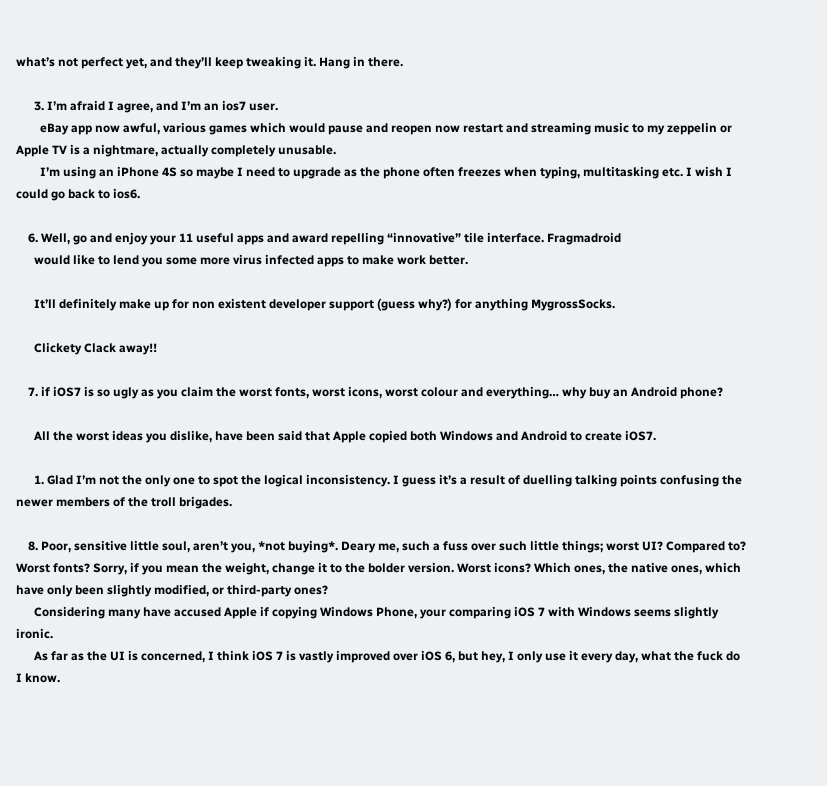what’s not perfect yet, and they’ll keep tweaking it. Hang in there.

      3. I’m afraid I agree, and I’m an ios7 user.
        eBay app now awful, various games which would pause and reopen now restart and streaming music to my zeppelin or Apple TV is a nightmare, actually completely unusable.
        I’m using an iPhone 4S so maybe I need to upgrade as the phone often freezes when typing, multitasking etc. I wish I could go back to ios6.

    6. Well, go and enjoy your 11 useful apps and award repelling “innovative” tile interface. Fragmadroid
      would like to lend you some more virus infected apps to make work better.

      It’ll definitely make up for non existent developer support (guess why?) for anything MygrossSocks.

      Clickety Clack away!!

    7. if iOS7 is so ugly as you claim the worst fonts, worst icons, worst colour and everything… why buy an Android phone?

      All the worst ideas you dislike, have been said that Apple copied both Windows and Android to create iOS7.

      1. Glad I’m not the only one to spot the logical inconsistency. I guess it’s a result of duelling talking points confusing the newer members of the troll brigades.

    8. Poor, sensitive little soul, aren’t you, *not buying*. Deary me, such a fuss over such little things; worst UI? Compared to? Worst fonts? Sorry, if you mean the weight, change it to the bolder version. Worst icons? Which ones, the native ones, which have only been slightly modified, or third-party ones?
      Considering many have accused Apple if copying Windows Phone, your comparing iOS 7 with Windows seems slightly ironic.
      As far as the UI is concerned, I think iOS 7 is vastly improved over iOS 6, but hey, I only use it every day, what the fuck do I know.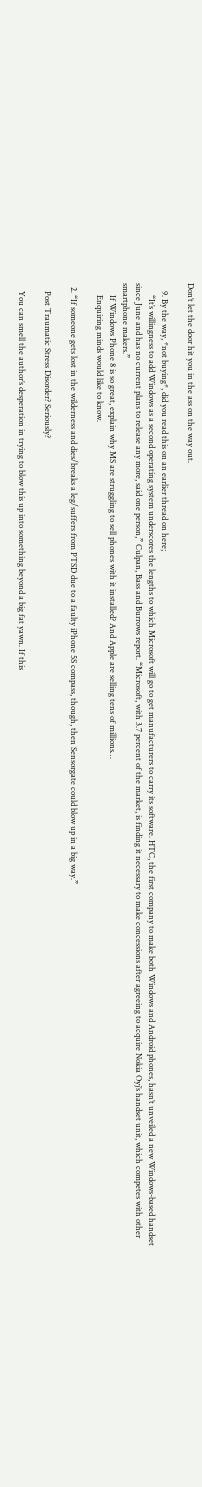Don’t let the door hit you in the ass on the way out.

    9. By the way, *not buying*, did you read this on an earlier thread on here;
      “It’s willingness to add Windows as a second operating system underscores the lengths to which Microsoft will go to get manufacturers to carry its software. HTC, the first company to make both Windows and Android phones, hasn’t unveiled a new Windows-based handset since June and has no current plans to release any more, said one person,” Culpan, Bass and Burrows report. “Microsoft, with 3.7 percent of the market, is finding it necessary to make concessions after agreeing to acquire Nokia Oyj’s handset unit, which competes with other smartphone makers.”
      If Windows Phone 8 is so great, explain why MS are struggling to sell phones with it installed? And Apple are selling tens of millions…
      Enquiring minds would like to know.

  2. “If someone gets lost in the wilderness and dies/breaks a leg/suffers from PTSD due to a faulty iPhone 5S compass, though, then Sensorgate could blow up in a big way.”

    Post Traumatic Stress Disorder? Seriously?

    You can smell the author’s desperation in trying to blow this up into something beyond a big fat yawn. If this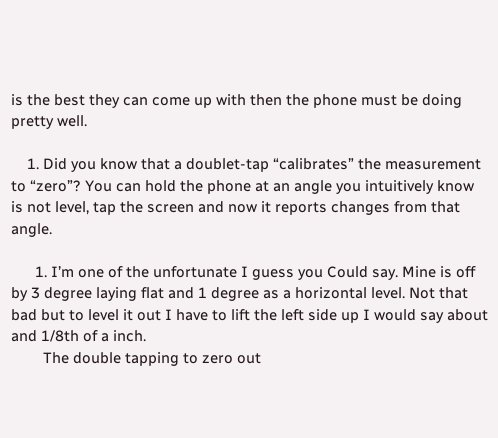is the best they can come up with then the phone must be doing pretty well.

    1. Did you know that a doublet-tap “calibrates” the measurement to “zero”? You can hold the phone at an angle you intuitively know is not level, tap the screen and now it reports changes from that angle.

      1. I’m one of the unfortunate I guess you Could say. Mine is off by 3 degree laying flat and 1 degree as a horizontal level. Not that bad but to level it out I have to lift the left side up I would say about and 1/8th of a inch.
        The double tapping to zero out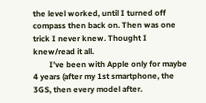the level worked, until I turned off compass then back on. Then was one trick I never knew. Thought I knew/read it all.
        I’ve been with Apple only for maybe 4 years (after my 1st smartphone, the 3GS, then every model after.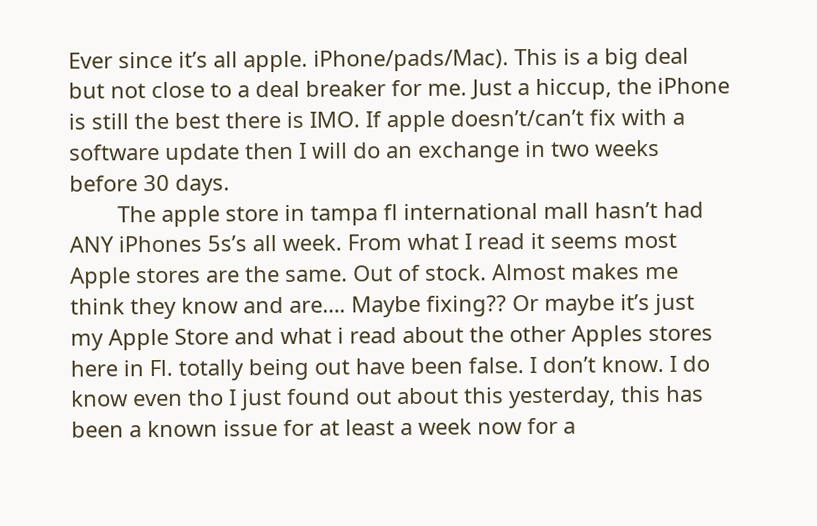Ever since it’s all apple. iPhone/pads/Mac). This is a big deal but not close to a deal breaker for me. Just a hiccup, the iPhone is still the best there is IMO. If apple doesn’t/can’t fix with a software update then I will do an exchange in two weeks before 30 days.
        The apple store in tampa fl international mall hasn’t had ANY iPhones 5s’s all week. From what I read it seems most Apple stores are the same. Out of stock. Almost makes me think they know and are…. Maybe fixing?? Or maybe it’s just my Apple Store and what i read about the other Apples stores here in Fl. totally being out have been false. I don’t know. I do know even tho I just found out about this yesterday, this has been a known issue for at least a week now for a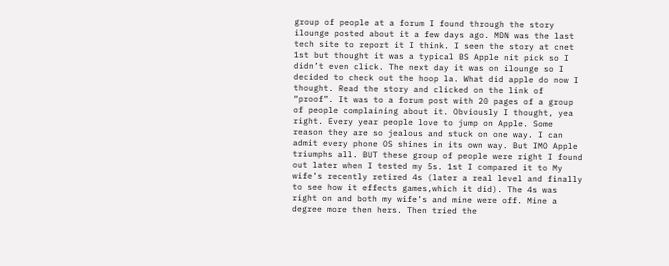group of people at a forum I found through the story ilounge posted about it a few days ago. MDN was the last tech site to report it I think. I seen the story at cnet 1st but thought it was a typical BS Apple nit pick so I didn’t even click. The next day it was on ilounge so I decided to check out the hoop la. What did apple do now I thought. Read the story and clicked on the link of “proof”. It was to a forum post with 20 pages of a group of people complaining about it. Obviously I thought, yea right. Every year people love to jump on Apple. Some reason they are so jealous and stuck on one way. I can admit every phone OS shines in its own way. But IMO Apple triumphs all. BUT these group of people were right I found out later when I tested my 5s. 1st I compared it to My wife’s recently retired 4s (later a real level and finally to see how it effects games,which it did). The 4s was right on and both my wife’s and mine were off. Mine a degree more then hers. Then tried the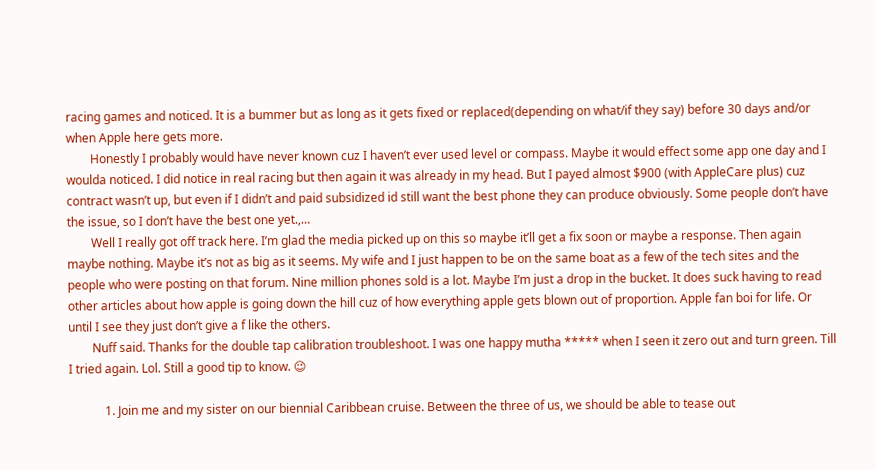racing games and noticed. It is a bummer but as long as it gets fixed or replaced(depending on what/if they say) before 30 days and/or when Apple here gets more.
        Honestly I probably would have never known cuz I haven’t ever used level or compass. Maybe it would effect some app one day and I woulda noticed. I did notice in real racing but then again it was already in my head. But I payed almost $900 (with AppleCare plus) cuz contract wasn’t up, but even if I didn’t and paid subsidized id still want the best phone they can produce obviously. Some people don’t have the issue, so I don’t have the best one yet.,…
        Well I really got off track here. I’m glad the media picked up on this so maybe it’ll get a fix soon or maybe a response. Then again maybe nothing. Maybe it’s not as big as it seems. My wife and I just happen to be on the same boat as a few of the tech sites and the people who were posting on that forum. Nine million phones sold is a lot. Maybe I’m just a drop in the bucket. It does suck having to read other articles about how apple is going down the hill cuz of how everything apple gets blown out of proportion. Apple fan boi for life. Or until I see they just don’t give a f like the others.
        Nuff said. Thanks for the double tap calibration troubleshoot. I was one happy mutha ***** when I seen it zero out and turn green. Till I tried again. Lol. Still a good tip to know. 😉

            1. Join me and my sister on our biennial Caribbean cruise. Between the three of us, we should be able to tease out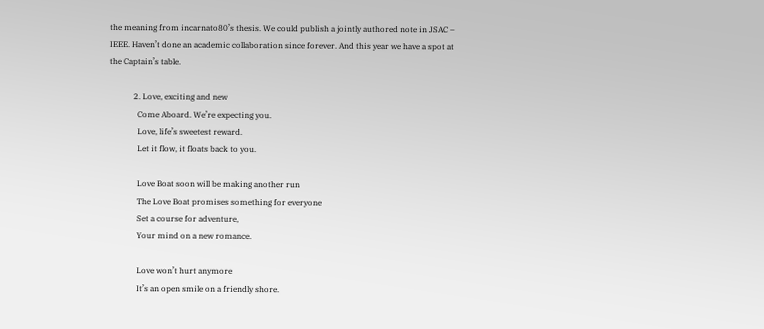the meaning from incarnato80’s thesis. We could publish a jointly authored note in JSAC – IEEE. Haven’t done an academic collaboration since forever. And this year we have a spot at the Captain’s table.

            2. Love, exciting and new
              Come Aboard. We’re expecting you.
              Love, life’s sweetest reward.
              Let it flow, it floats back to you.

              Love Boat soon will be making another run
              The Love Boat promises something for everyone
              Set a course for adventure,
              Your mind on a new romance.

              Love won’t hurt anymore
              It’s an open smile on a friendly shore.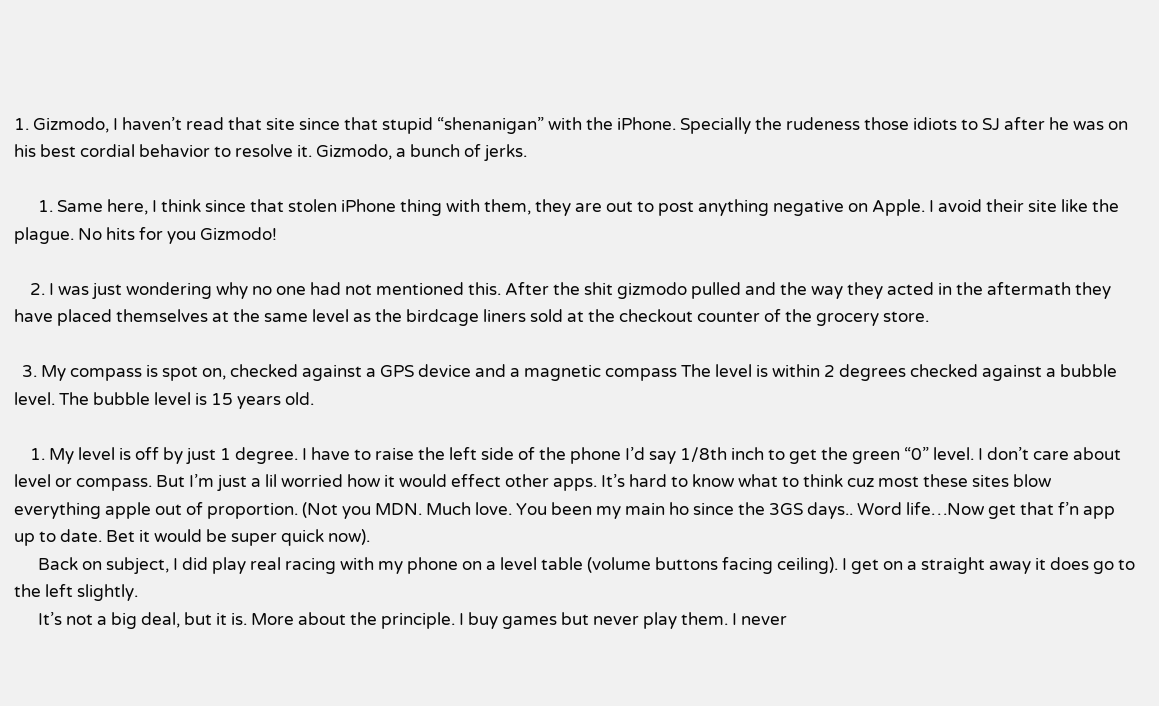1. Gizmodo, I haven’t read that site since that stupid “shenanigan” with the iPhone. Specially the rudeness those idiots to SJ after he was on his best cordial behavior to resolve it. Gizmodo, a bunch of jerks.

      1. Same here, I think since that stolen iPhone thing with them, they are out to post anything negative on Apple. I avoid their site like the plague. No hits for you Gizmodo!

    2. I was just wondering why no one had not mentioned this. After the shit gizmodo pulled and the way they acted in the aftermath they have placed themselves at the same level as the birdcage liners sold at the checkout counter of the grocery store.

  3. My compass is spot on, checked against a GPS device and a magnetic compass The level is within 2 degrees checked against a bubble level. The bubble level is 15 years old.

    1. My level is off by just 1 degree. I have to raise the left side of the phone I’d say 1/8th inch to get the green “0” level. I don’t care about level or compass. But I’m just a lil worried how it would effect other apps. It’s hard to know what to think cuz most these sites blow everything apple out of proportion. (Not you MDN. Much love. You been my main ho since the 3GS days.. Word life…Now get that f’n app up to date. Bet it would be super quick now).
      Back on subject, I did play real racing with my phone on a level table (volume buttons facing ceiling). I get on a straight away it does go to the left slightly.
      It’s not a big deal, but it is. More about the principle. I buy games but never play them. I never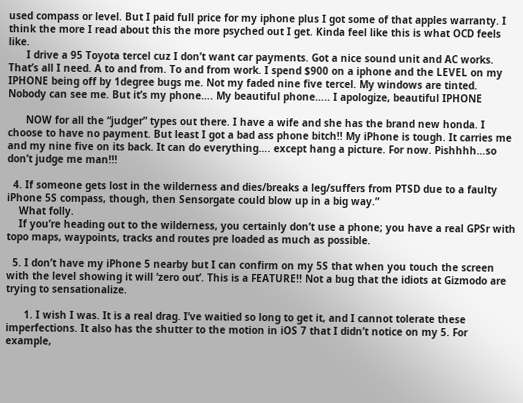used compass or level. But I paid full price for my iphone plus I got some of that apples warranty. I think the more I read about this the more psyched out I get. Kinda feel like this is what OCD feels like.
      I drive a 95 Toyota tercel cuz I don’t want car payments. Got a nice sound unit and AC works. That’s all I need. A to and from. To and from work. I spend $900 on a iphone and the LEVEL on my IPHONE being off by 1degree bugs me. Not my faded nine five tercel. My windows are tinted. Nobody can see me. But it’s my phone…. My beautiful phone….. I apologize, beautiful IPHONE

      NOW for all the “judger” types out there. I have a wife and she has the brand new honda. I choose to have no payment. But least I got a bad ass phone bitch!! My iPhone is tough. It carries me and my nine five on its back. It can do everything…. except hang a picture. For now. Pishhhh…so don’t judge me man!!!

  4. If someone gets lost in the wilderness and dies/breaks a leg/suffers from PTSD due to a faulty iPhone 5S compass, though, then Sensorgate could blow up in a big way.”
    What folly.
    If you’re heading out to the wilderness, you certainly don’t use a phone; you have a real GPSr with topo maps, waypoints, tracks and routes pre loaded as much as possible.

  5. I don’t have my iPhone 5 nearby but I can confirm on my 5S that when you touch the screen with the level showing it will ‘zero out’. This is a FEATURE!! Not a bug that the idiots at Gizmodo are trying to sensationalize.

      1. I wish I was. It is a real drag. I’ve waitied so long to get it, and I cannot tolerate these imperfections. It also has the shutter to the motion in iOS 7 that I didn’t notice on my 5. For example,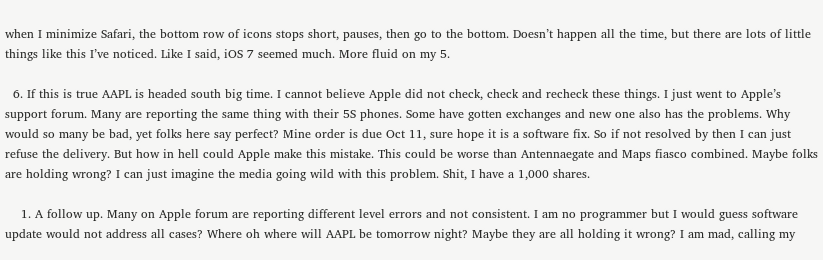when I minimize Safari, the bottom row of icons stops short, pauses, then go to the bottom. Doesn’t happen all the time, but there are lots of little things like this I’ve noticed. Like I said, iOS 7 seemed much. More fluid on my 5.

  6. If this is true AAPL is headed south big time. I cannot believe Apple did not check, check and recheck these things. I just went to Apple’s support forum. Many are reporting the same thing with their 5S phones. Some have gotten exchanges and new one also has the problems. Why would so many be bad, yet folks here say perfect? Mine order is due Oct 11, sure hope it is a software fix. So if not resolved by then I can just refuse the delivery. But how in hell could Apple make this mistake. This could be worse than Antennaegate and Maps fiasco combined. Maybe folks are holding wrong? I can just imagine the media going wild with this problem. Shit, I have a 1,000 shares.

    1. A follow up. Many on Apple forum are reporting different level errors and not consistent. I am no programmer but I would guess software update would not address all cases? Where oh where will AAPL be tomorrow night? Maybe they are all holding it wrong? I am mad, calling my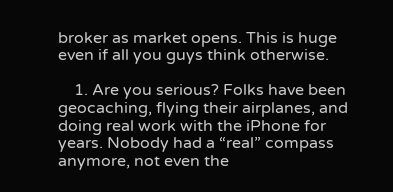broker as market opens. This is huge even if all you guys think otherwise.

    1. Are you serious? Folks have been geocaching, flying their airplanes, and doing real work with the iPhone for years. Nobody had a “real” compass anymore, not even the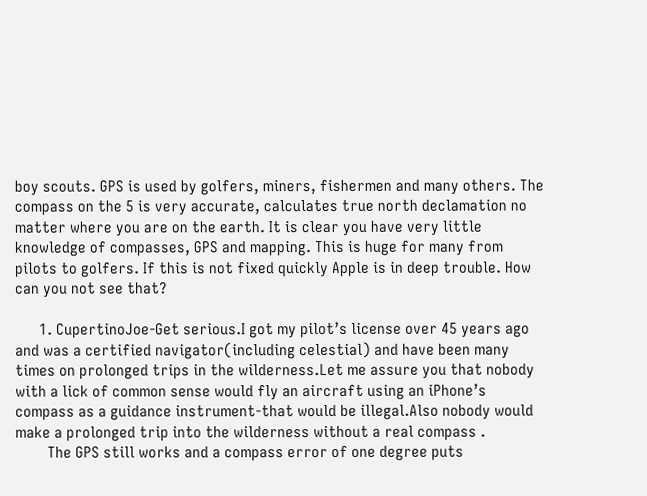boy scouts. GPS is used by golfers, miners, fishermen and many others. The compass on the 5 is very accurate, calculates true north declamation no matter where you are on the earth. It is clear you have very little knowledge of compasses, GPS and mapping. This is huge for many from pilots to golfers. If this is not fixed quickly Apple is in deep trouble. How can you not see that?

      1. CupertinoJoe-Get serious.I got my pilot’s license over 45 years ago and was a certified navigator(including celestial) and have been many times on prolonged trips in the wilderness.Let me assure you that nobody with a lick of common sense would fly an aircraft using an iPhone’s compass as a guidance instrument-that would be illegal.Also nobody would make a prolonged trip into the wilderness without a real compass .
        The GPS still works and a compass error of one degree puts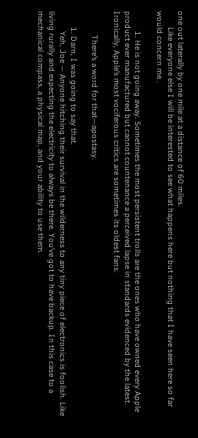one out laterally by one mile at a distance of 60 miles.
        Like everyone else I will be interested to see what happens here but nothing that I have seen here so far would concern me .

          1. He is not going away. Sometimes the most persistent trolls are the ones who have owned every Apple product ever manufactured but cannot countenance a perceived lapse in standards evidenced by the latest. Ironically, Apple’s most vociferous critics are sometimes its oldest fans.

            There’s a word for that—apostasy.

        1. Darn, I was going to say that.
          Yeh, Joe — Anyone hitching their survival in the wilderness to any tiny piece of electronics is foolish. Like living rurally and expecting the electricity to always be there. You’ve got to have backup. In this case to a mechanical compass, a physical map, and your ability to use them.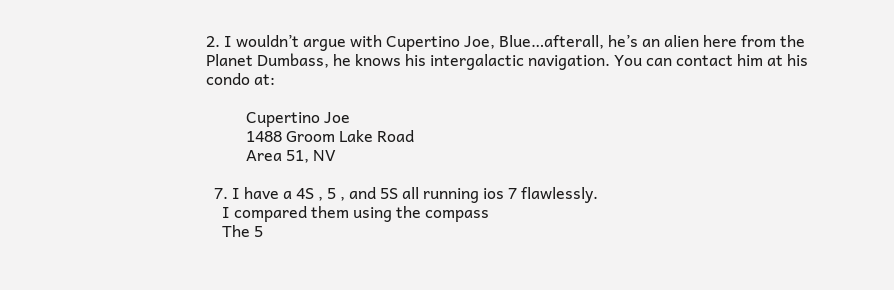2. I wouldn’t argue with Cupertino Joe, Blue…afterall, he’s an alien here from the Planet Dumbass, he knows his intergalactic navigation. You can contact him at his condo at:

          Cupertino Joe
          1488 Groom Lake Road
          Area 51, NV

  7. I have a 4S , 5 , and 5S all running ios 7 flawlessly.
    I compared them using the compass
    The 5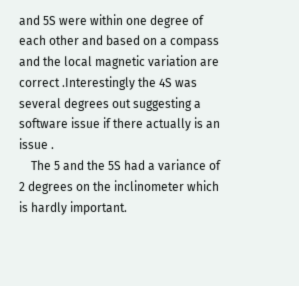and 5S were within one degree of each other and based on a compass and the local magnetic variation are correct .Interestingly the 4S was several degrees out suggesting a software issue if there actually is an issue .
    The 5 and the 5S had a variance of 2 degrees on the inclinometer which is hardly important.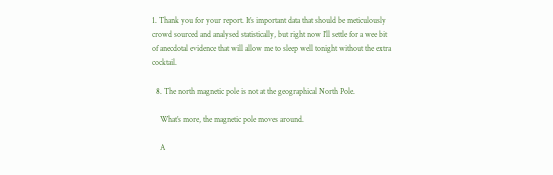1. Thank you for your report. It’s important data that should be meticulously crowd sourced and analysed statistically, but right now I’ll settle for a wee bit of anecdotal evidence that will allow me to sleep well tonight without the extra cocktail.

  8. The north magnetic pole is not at the geographical North Pole.

    What’s more, the magnetic pole moves around.

    A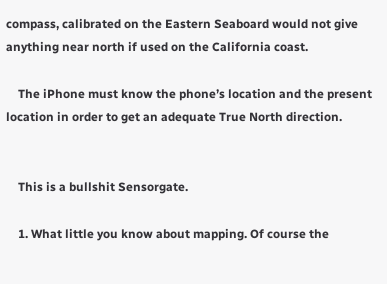compass, calibrated on the Eastern Seaboard would not give anything near north if used on the California coast.

    The iPhone must know the phone’s location and the present location in order to get an adequate True North direction.


    This is a bullshit Sensorgate.

    1. What little you know about mapping. Of course the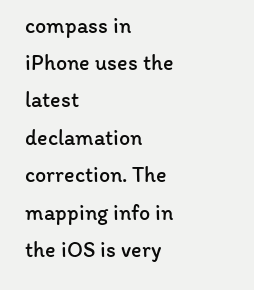compass in iPhone uses the latest declamation correction. The mapping info in the iOS is very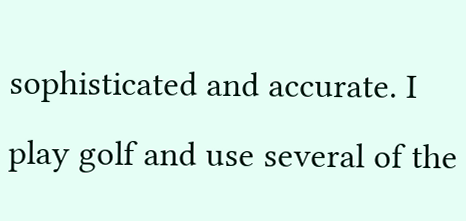sophisticated and accurate. I play golf and use several of the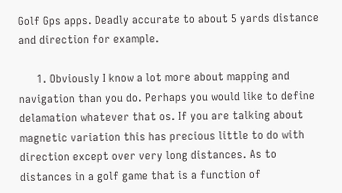Golf Gps apps. Deadly accurate to about 5 yards distance and direction for example.

      1. Obviously I know a lot more about mapping and navigation than you do. Perhaps you would like to define delamation whatever that os. If you are talking about magnetic variation this has precious little to do with direction except over very long distances. As to distances in a golf game that is a function of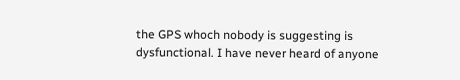the GPS whoch nobody is suggesting is dysfunctional. I have never heard of anyone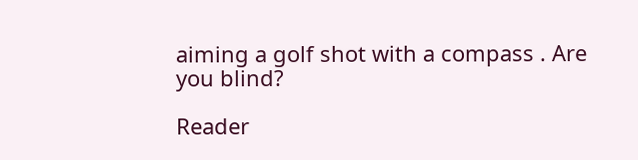aiming a golf shot with a compass . Are you blind?

Reader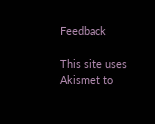Feedback

This site uses Akismet to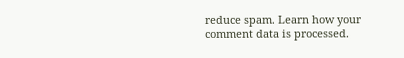reduce spam. Learn how your comment data is processed.